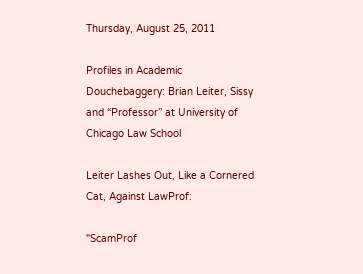Thursday, August 25, 2011

Profiles in Academic Douchebaggery: Brian Leiter, Sissy and “Professor” at University of Chicago Law School

Leiter Lashes Out, Like a Cornered Cat, Against LawProf:

"ScamProf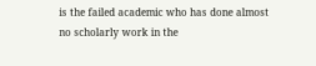is the failed academic who has done almost no scholarly work in the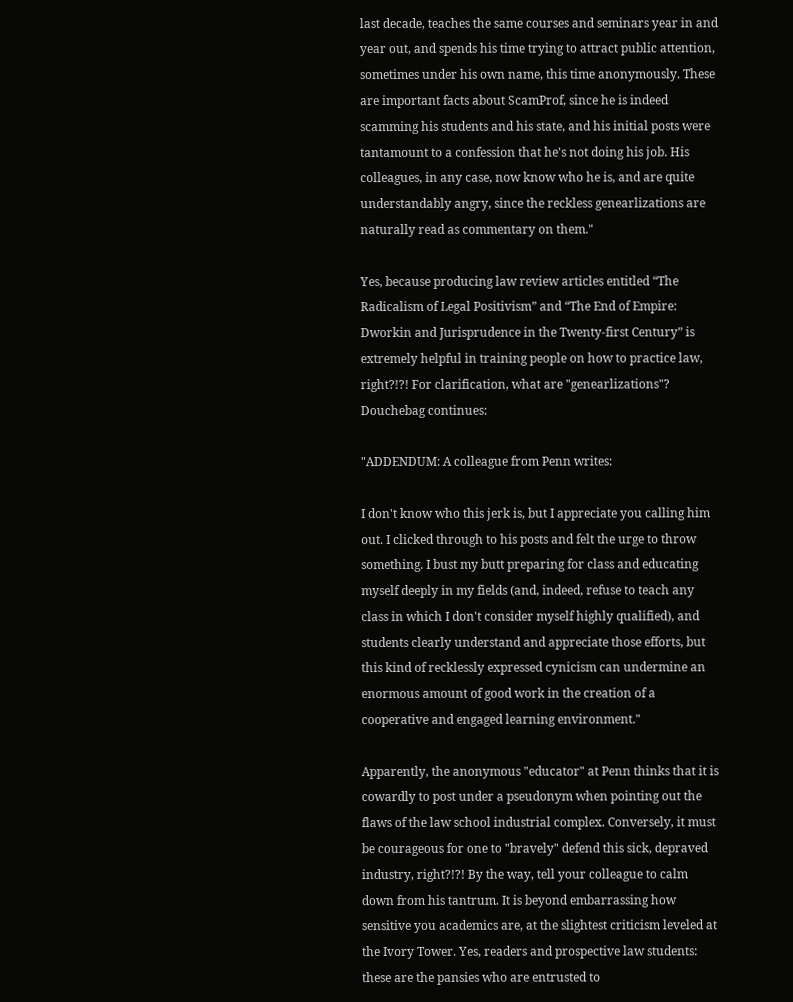last decade, teaches the same courses and seminars year in and year out, and spends his time trying to attract public attention, sometimes under his own name, this time anonymously. These are important facts about ScamProf, since he is indeed scamming his students and his state, and his initial posts were tantamount to a confession that he's not doing his job. His colleagues, in any case, now know who he is, and are quite understandably angry, since the reckless genearlizations are naturally read as commentary on them."

Yes, because producing law review articles entitled “The Radicalism of Legal Positivism” and “The End of Empire: Dworkin and Jurisprudence in the Twenty-first Century” is extremely helpful in training people on how to practice law, right?!?! For clarification, what are "genearlizations"? Douchebag continues:

"ADDENDUM: A colleague from Penn writes:

I don't know who this jerk is, but I appreciate you calling him out. I clicked through to his posts and felt the urge to throw something. I bust my butt preparing for class and educating myself deeply in my fields (and, indeed, refuse to teach any class in which I don't consider myself highly qualified), and students clearly understand and appreciate those efforts, but this kind of recklessly expressed cynicism can undermine an enormous amount of good work in the creation of a cooperative and engaged learning environment."

Apparently, the anonymous "educator" at Penn thinks that it is cowardly to post under a pseudonym when pointing out the flaws of the law school industrial complex. Conversely, it must be courageous for one to "bravely" defend this sick, depraved industry, right?!?! By the way, tell your colleague to calm down from his tantrum. It is beyond embarrassing how sensitive you academics are, at the slightest criticism leveled at the Ivory Tower. Yes, readers and prospective law students: these are the pansies who are entrusted to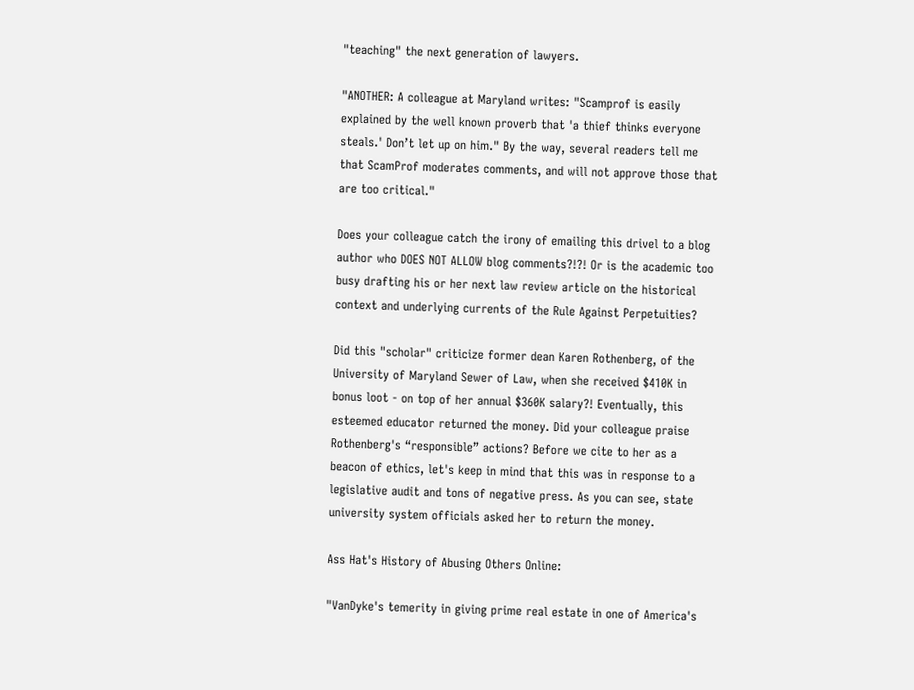"teaching" the next generation of lawyers.

"ANOTHER: A colleague at Maryland writes: "Scamprof is easily explained by the well known proverb that 'a thief thinks everyone steals.' Don’t let up on him." By the way, several readers tell me that ScamProf moderates comments, and will not approve those that are too critical."

Does your colleague catch the irony of emailing this drivel to a blog author who DOES NOT ALLOW blog comments?!?! Or is the academic too busy drafting his or her next law review article on the historical context and underlying currents of the Rule Against Perpetuities?

Did this "scholar" criticize former dean Karen Rothenberg, of the University of Maryland Sewer of Law, when she received $410K in bonus loot - on top of her annual $360K salary?! Eventually, this esteemed educator returned the money. Did your colleague praise Rothenberg's “responsible” actions? Before we cite to her as a beacon of ethics, let's keep in mind that this was in response to a legislative audit and tons of negative press. As you can see, state university system officials asked her to return the money.

Ass Hat's History of Abusing Others Online:

"VanDyke's temerity in giving prime real estate in one of America's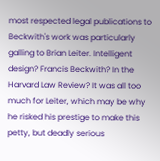most respected legal publications to Beckwith's work was particularly galling to Brian Leiter. Intelligent design? Francis Beckwith? In the Harvard Law Review? It was all too much for Leiter, which may be why he risked his prestige to make this petty, but deadly serious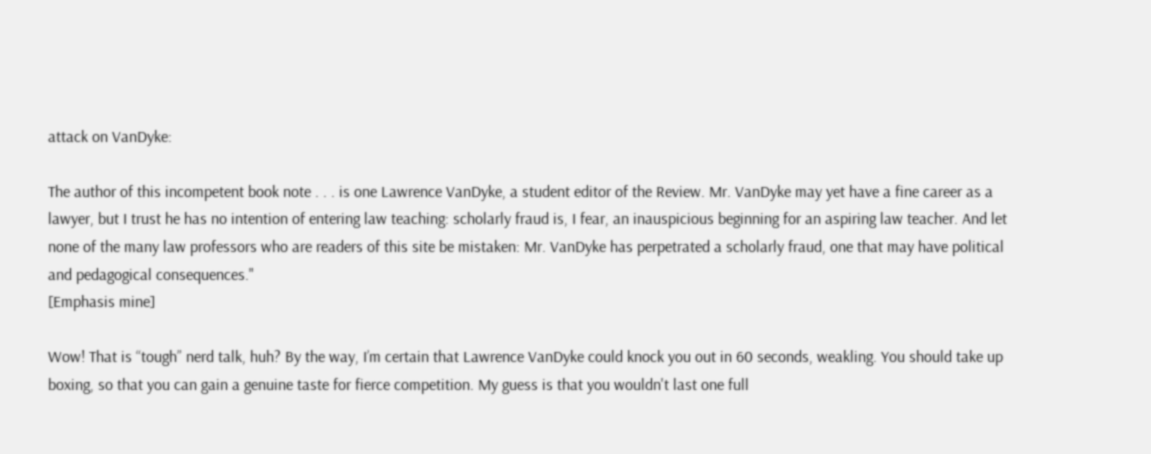attack on VanDyke:

The author of this incompetent book note . . . is one Lawrence VanDyke, a student editor of the Review. Mr. VanDyke may yet have a fine career as a lawyer, but I trust he has no intention of entering law teaching: scholarly fraud is, I fear, an inauspicious beginning for an aspiring law teacher. And let none of the many law professors who are readers of this site be mistaken: Mr. VanDyke has perpetrated a scholarly fraud, one that may have political and pedagogical consequences."
[Emphasis mine]

Wow! That is “tough” nerd talk, huh? By the way, I’m certain that Lawrence VanDyke could knock you out in 60 seconds, weakling. You should take up boxing, so that you can gain a genuine taste for fierce competition. My guess is that you wouldn't last one full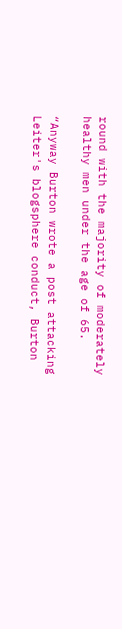round with the majority of moderately healthy men under the age of 65.

“Anyway Burton wrote a post attacking Leiter's blogsphere conduct, Burton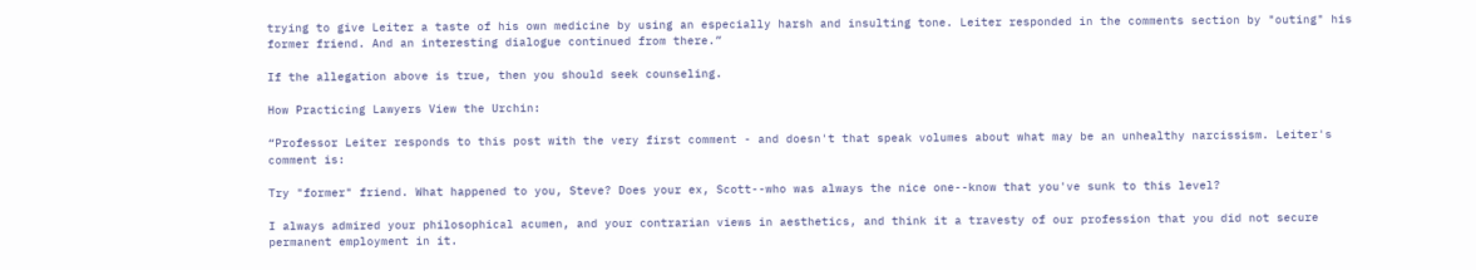trying to give Leiter a taste of his own medicine by using an especially harsh and insulting tone. Leiter responded in the comments section by "outing" his former friend. And an interesting dialogue continued from there.”

If the allegation above is true, then you should seek counseling.

How Practicing Lawyers View the Urchin:

“Professor Leiter responds to this post with the very first comment - and doesn't that speak volumes about what may be an unhealthy narcissism. Leiter's comment is:

Try "former" friend. What happened to you, Steve? Does your ex, Scott--who was always the nice one--know that you've sunk to this level?

I always admired your philosophical acumen, and your contrarian views in aesthetics, and think it a travesty of our profession that you did not secure permanent employment in it.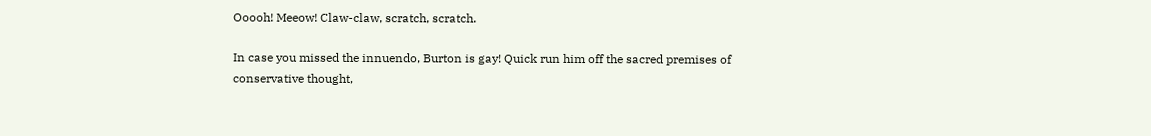Ooooh! Meeow! Claw-claw, scratch, scratch.

In case you missed the innuendo, Burton is gay! Quick run him off the sacred premises of conservative thought,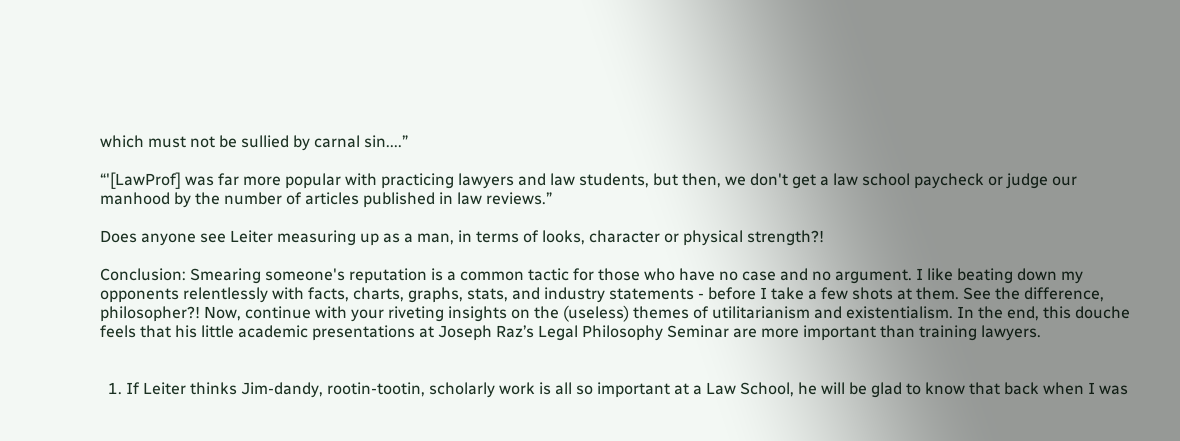which must not be sullied by carnal sin....”

“'[LawProf] was far more popular with practicing lawyers and law students, but then, we don't get a law school paycheck or judge our manhood by the number of articles published in law reviews.”

Does anyone see Leiter measuring up as a man, in terms of looks, character or physical strength?!

Conclusion: Smearing someone's reputation is a common tactic for those who have no case and no argument. I like beating down my opponents relentlessly with facts, charts, graphs, stats, and industry statements - before I take a few shots at them. See the difference, philosopher?! Now, continue with your riveting insights on the (useless) themes of utilitarianism and existentialism. In the end, this douche feels that his little academic presentations at Joseph Raz’s Legal Philosophy Seminar are more important than training lawyers.


  1. If Leiter thinks Jim-dandy, rootin-tootin, scholarly work is all so important at a Law School, he will be glad to know that back when I was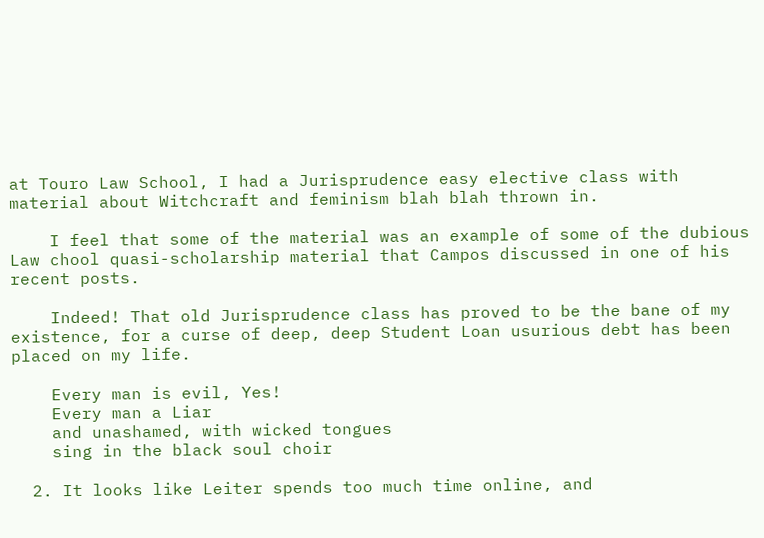at Touro Law School, I had a Jurisprudence easy elective class with material about Witchcraft and feminism blah blah thrown in.

    I feel that some of the material was an example of some of the dubious Law chool quasi-scholarship material that Campos discussed in one of his recent posts.

    Indeed! That old Jurisprudence class has proved to be the bane of my existence, for a curse of deep, deep Student Loan usurious debt has been placed on my life.

    Every man is evil, Yes!
    Every man a Liar
    and unashamed, with wicked tongues
    sing in the black soul choir

  2. It looks like Leiter spends too much time online, and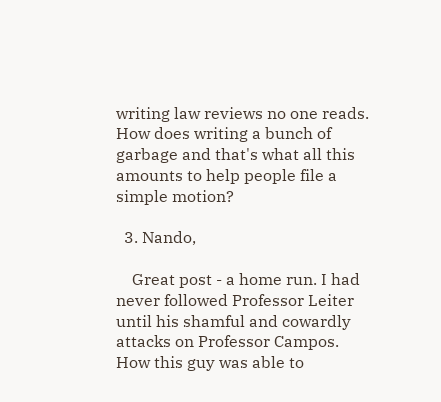writing law reviews no one reads. How does writing a bunch of garbage and that's what all this amounts to help people file a simple motion?

  3. Nando,

    Great post - a home run. I had never followed Professor Leiter until his shamful and cowardly attacks on Professor Campos. How this guy was able to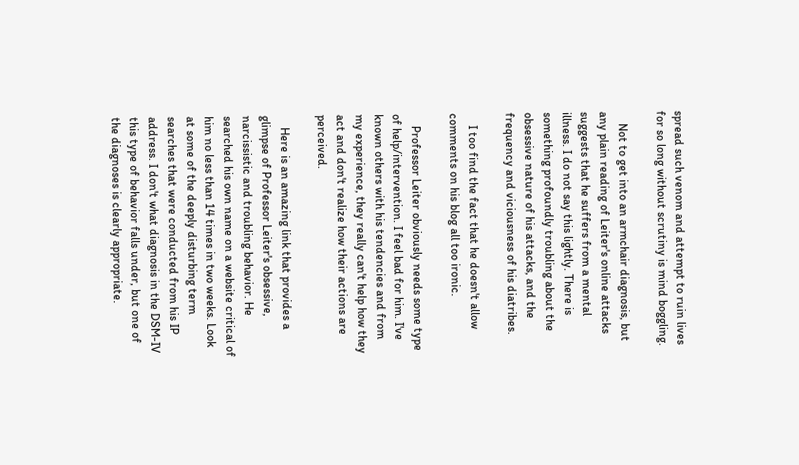spread such venom and attempt to ruin lives for so long without scrutiny is mind boggling.

    Not to get into an armchair diagnosis, but any plain reading of Leiter's online attacks suggests that he suffers from a mental illness. I do not say this lightly. There is something profoundly troubling about the obsessive nature of his attacks, and the frequency and viciousness of his diatribes.

    I too find the fact that he doesn't allow comments on his blog all too ironic.

    Professor Leiter obviously needs some type of help/intervention. I feel bad for him. I've known others with his tendencies and from my experience, they really can't help how they act and don't realize how their actions are perceived.

    Here is an amazing link that provides a glimpse of Professor Leiter's obsessive, narcissistic and troubling behavior. He searched his own name on a website critical of him no less than 14 times in two weeks. Look at some of the deeply disturbing term searches that were conducted from his IP address. I don't what diagnosis in the DSM-IV this type of behavior falls under, but one of the diagnoses is clearly appropriate.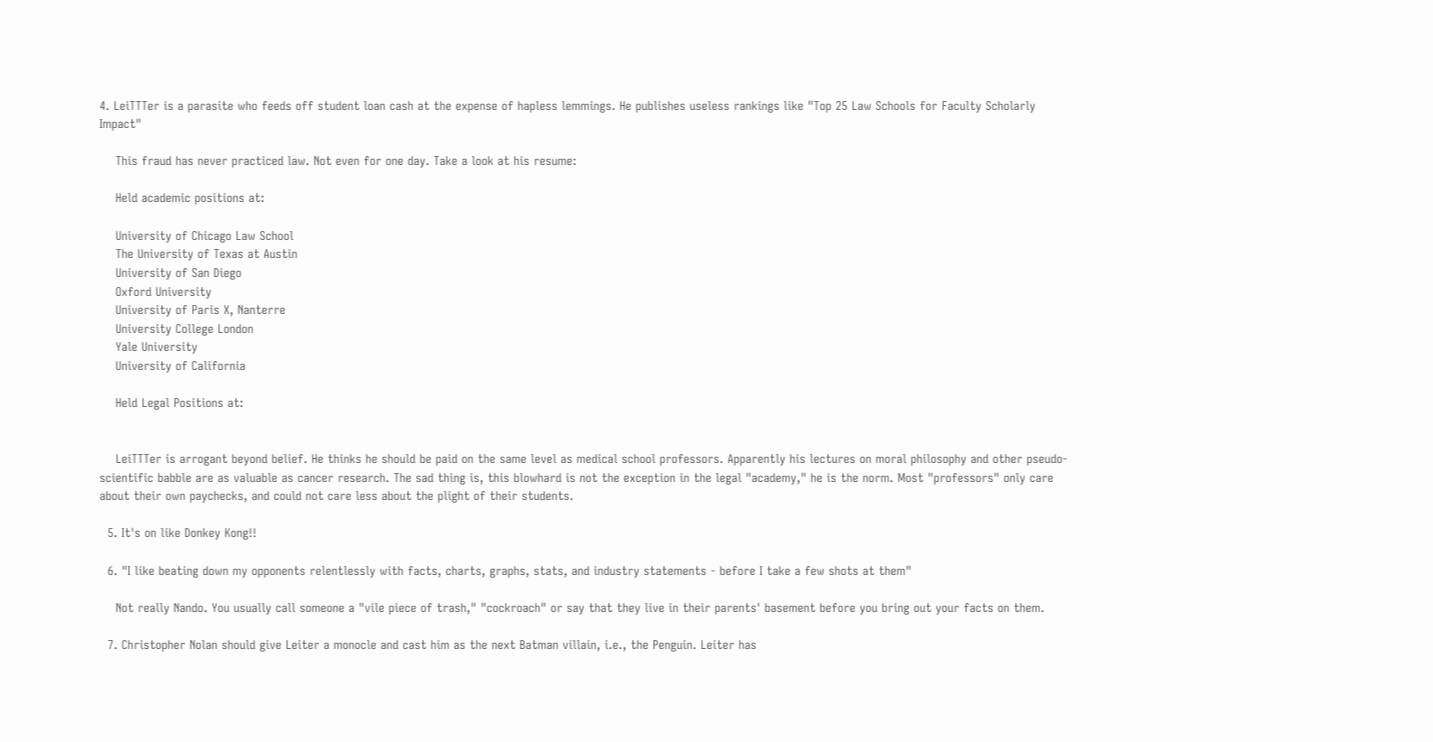4. LeiTTTer is a parasite who feeds off student loan cash at the expense of hapless lemmings. He publishes useless rankings like "Top 25 Law Schools for Faculty Scholarly Impact"

    This fraud has never practiced law. Not even for one day. Take a look at his resume:

    Held academic positions at:

    University of Chicago Law School
    The University of Texas at Austin
    University of San Diego
    Oxford University
    University of Paris X, Nanterre
    University College London
    Yale University
    University of California

    Held Legal Positions at:


    LeiTTTer is arrogant beyond belief. He thinks he should be paid on the same level as medical school professors. Apparently his lectures on moral philosophy and other pseudo-scientific babble are as valuable as cancer research. The sad thing is, this blowhard is not the exception in the legal "academy," he is the norm. Most "professors" only care about their own paychecks, and could not care less about the plight of their students.

  5. It's on like Donkey Kong!!

  6. "I like beating down my opponents relentlessly with facts, charts, graphs, stats, and industry statements - before I take a few shots at them"

    Not really Nando. You usually call someone a "vile piece of trash," "cockroach" or say that they live in their parents' basement before you bring out your facts on them.

  7. Christopher Nolan should give Leiter a monocle and cast him as the next Batman villain, i.e., the Penguin. Leiter has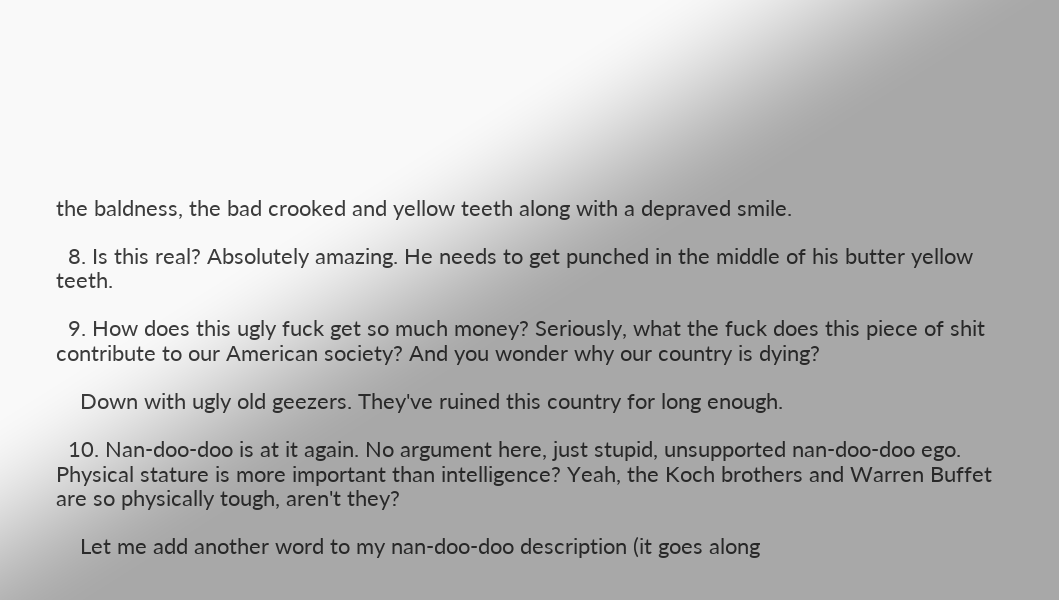the baldness, the bad crooked and yellow teeth along with a depraved smile.

  8. Is this real? Absolutely amazing. He needs to get punched in the middle of his butter yellow teeth.

  9. How does this ugly fuck get so much money? Seriously, what the fuck does this piece of shit contribute to our American society? And you wonder why our country is dying?

    Down with ugly old geezers. They've ruined this country for long enough.

  10. Nan-doo-doo is at it again. No argument here, just stupid, unsupported nan-doo-doo ego. Physical stature is more important than intelligence? Yeah, the Koch brothers and Warren Buffet are so physically tough, aren't they?

    Let me add another word to my nan-doo-doo description (it goes along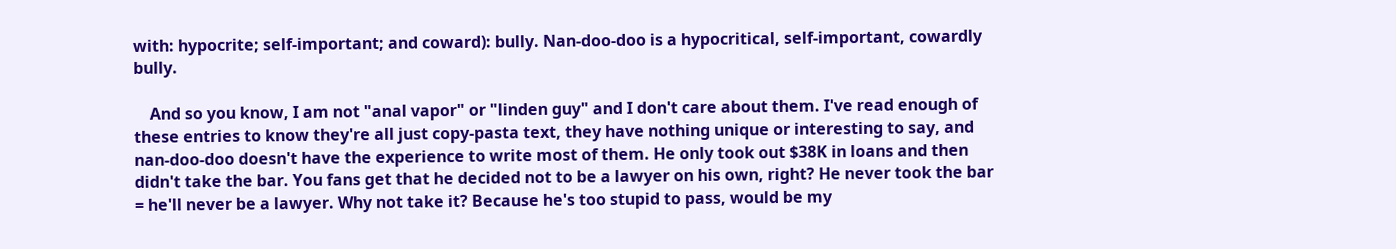with: hypocrite; self-important; and coward): bully. Nan-doo-doo is a hypocritical, self-important, cowardly bully.

    And so you know, I am not "anal vapor" or "linden guy" and I don't care about them. I've read enough of these entries to know they're all just copy-pasta text, they have nothing unique or interesting to say, and nan-doo-doo doesn't have the experience to write most of them. He only took out $38K in loans and then didn't take the bar. You fans get that he decided not to be a lawyer on his own, right? He never took the bar = he'll never be a lawyer. Why not take it? Because he's too stupid to pass, would be my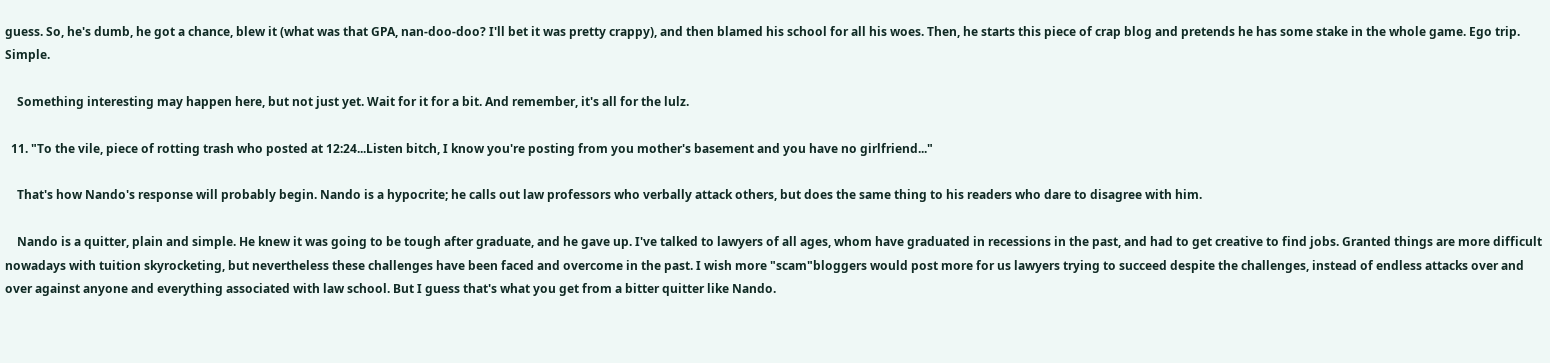guess. So, he's dumb, he got a chance, blew it (what was that GPA, nan-doo-doo? I'll bet it was pretty crappy), and then blamed his school for all his woes. Then, he starts this piece of crap blog and pretends he has some stake in the whole game. Ego trip. Simple.

    Something interesting may happen here, but not just yet. Wait for it for a bit. And remember, it's all for the lulz.

  11. "To the vile, piece of rotting trash who posted at 12:24...Listen bitch, I know you're posting from you mother's basement and you have no girlfriend..."

    That's how Nando's response will probably begin. Nando is a hypocrite; he calls out law professors who verbally attack others, but does the same thing to his readers who dare to disagree with him.

    Nando is a quitter, plain and simple. He knew it was going to be tough after graduate, and he gave up. I've talked to lawyers of all ages, whom have graduated in recessions in the past, and had to get creative to find jobs. Granted things are more difficult nowadays with tuition skyrocketing, but nevertheless these challenges have been faced and overcome in the past. I wish more "scam"bloggers would post more for us lawyers trying to succeed despite the challenges, instead of endless attacks over and over against anyone and everything associated with law school. But I guess that's what you get from a bitter quitter like Nando.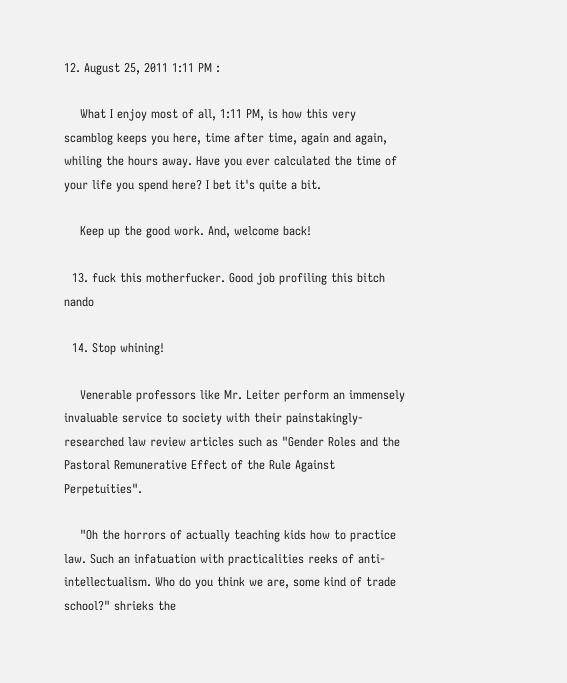12. August 25, 2011 1:11 PM :

    What I enjoy most of all, 1:11 PM, is how this very scamblog keeps you here, time after time, again and again, whiling the hours away. Have you ever calculated the time of your life you spend here? I bet it's quite a bit.

    Keep up the good work. And, welcome back!

  13. fuck this motherfucker. Good job profiling this bitch nando

  14. Stop whining!

    Venerable professors like Mr. Leiter perform an immensely invaluable service to society with their painstakingly-researched law review articles such as "Gender Roles and the Pastoral Remunerative Effect of the Rule Against Perpetuities".

    "Oh the horrors of actually teaching kids how to practice law. Such an infatuation with practicalities reeks of anti-intellectualism. Who do you think we are, some kind of trade school?" shrieks the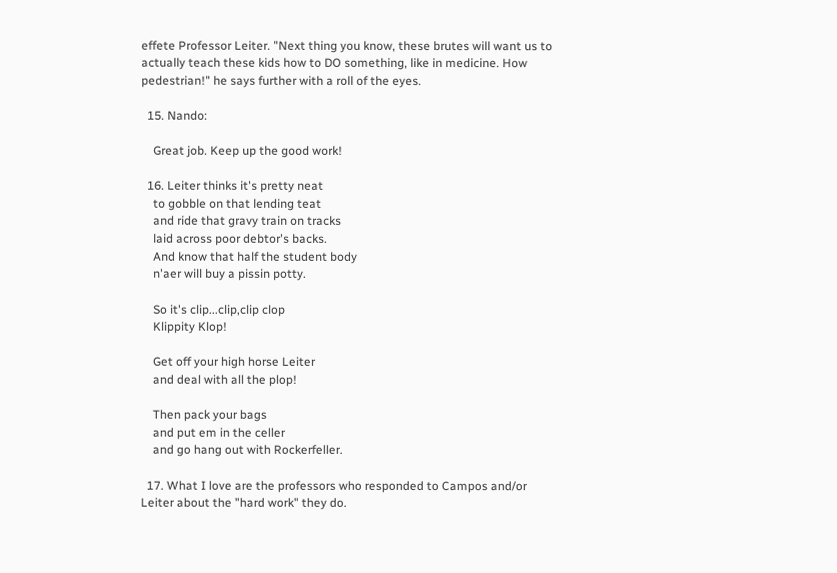effete Professor Leiter. "Next thing you know, these brutes will want us to actually teach these kids how to DO something, like in medicine. How pedestrian!" he says further with a roll of the eyes.

  15. Nando:

    Great job. Keep up the good work!

  16. Leiter thinks it's pretty neat
    to gobble on that lending teat
    and ride that gravy train on tracks
    laid across poor debtor's backs.
    And know that half the student body
    n'aer will buy a pissin potty.

    So it's clip...clip,clip clop
    Klippity Klop!

    Get off your high horse Leiter
    and deal with all the plop!

    Then pack your bags
    and put em in the celler
    and go hang out with Rockerfeller.

  17. What I love are the professors who responded to Campos and/or Leiter about the "hard work" they do.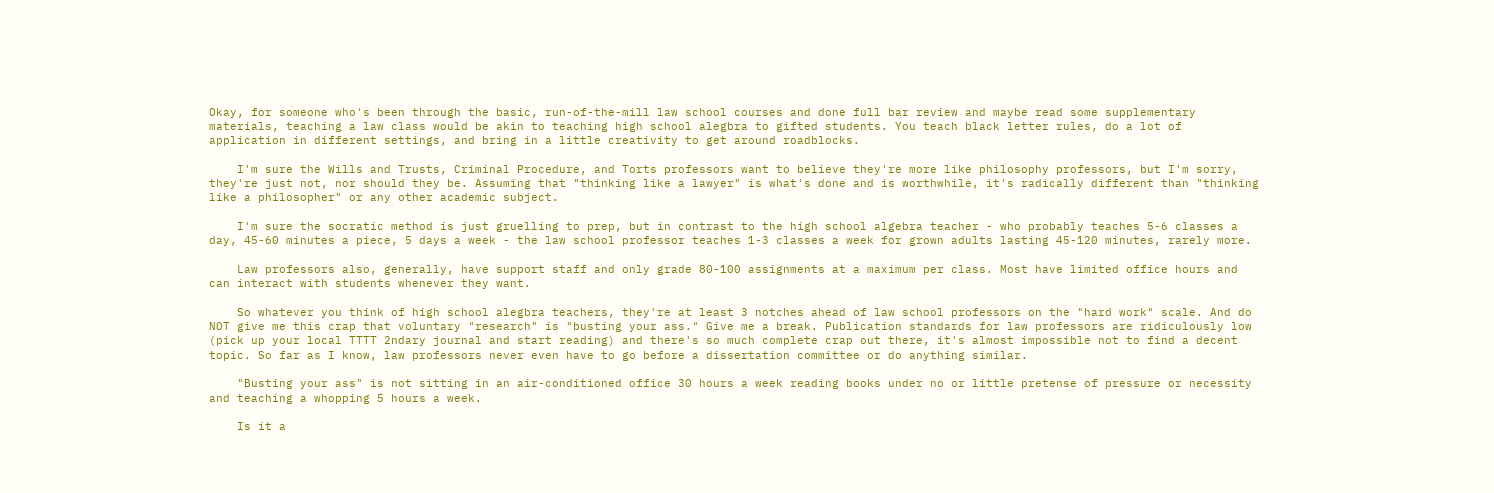Okay, for someone who's been through the basic, run-of-the-mill law school courses and done full bar review and maybe read some supplementary materials, teaching a law class would be akin to teaching high school alegbra to gifted students. You teach black letter rules, do a lot of application in different settings, and bring in a little creativity to get around roadblocks.

    I'm sure the Wills and Trusts, Criminal Procedure, and Torts professors want to believe they're more like philosophy professors, but I'm sorry, they're just not, nor should they be. Assuming that "thinking like a lawyer" is what's done and is worthwhile, it's radically different than "thinking like a philosopher" or any other academic subject.

    I'm sure the socratic method is just gruelling to prep, but in contrast to the high school algebra teacher - who probably teaches 5-6 classes a day, 45-60 minutes a piece, 5 days a week - the law school professor teaches 1-3 classes a week for grown adults lasting 45-120 minutes, rarely more.

    Law professors also, generally, have support staff and only grade 80-100 assignments at a maximum per class. Most have limited office hours and can interact with students whenever they want.

    So whatever you think of high school alegbra teachers, they're at least 3 notches ahead of law school professors on the "hard work" scale. And do NOT give me this crap that voluntary "research" is "busting your ass." Give me a break. Publication standards for law professors are ridiculously low (pick up your local TTTT 2ndary journal and start reading) and there's so much complete crap out there, it's almost impossible not to find a decent topic. So far as I know, law professors never even have to go before a dissertation committee or do anything similar.

    "Busting your ass" is not sitting in an air-conditioned office 30 hours a week reading books under no or little pretense of pressure or necessity and teaching a whopping 5 hours a week.

    Is it a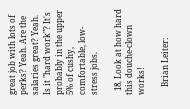great job with lots of perks? Yeah. Are the salaries great? Yeah. Is it "hard work"? It's probably in the upper 5% of cushy, comfortable, low-stress jobs.

  18. Look at how hard this douche-clown works!

    Brian Leiter: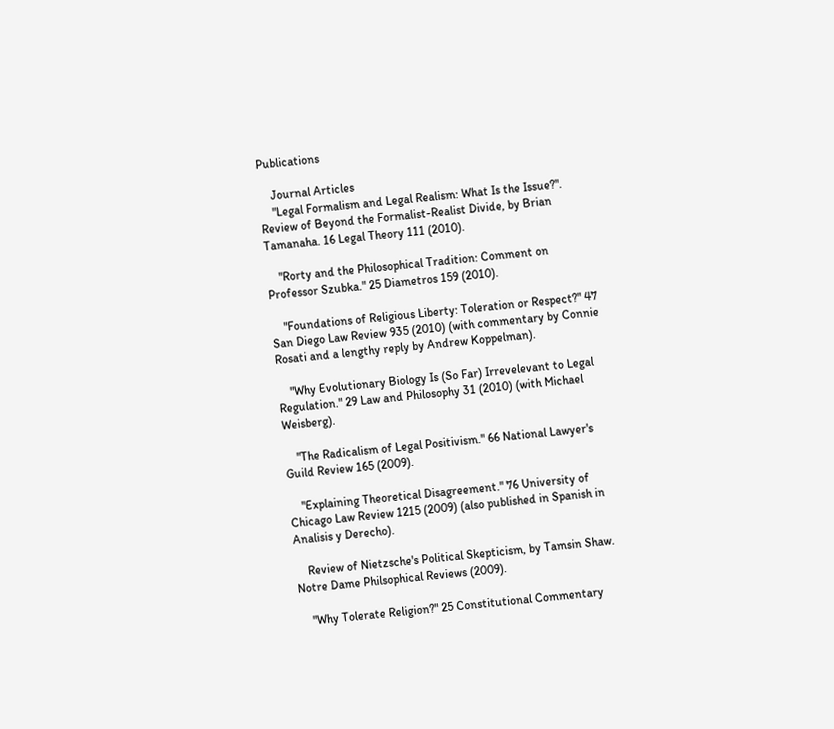Publications

    Journal Articles
    "Legal Formalism and Legal Realism: What Is the Issue?". Review of Beyond the Formalist-Realist Divide, by Brian Tamanaha. 16 Legal Theory 111 (2010).

    "Rorty and the Philosophical Tradition: Comment on Professor Szubka." 25 Diametros 159 (2010).

    "Foundations of Religious Liberty: Toleration or Respect?" 47 San Diego Law Review 935 (2010) (with commentary by Connie Rosati and a lengthy reply by Andrew Koppelman).

    "Why Evolutionary Biology Is (So Far) Irrevelevant to Legal Regulation." 29 Law and Philosophy 31 (2010) (with Michael Weisberg).

    "The Radicalism of Legal Positivism." 66 National Lawyer's Guild Review 165 (2009).

    "Explaining Theoretical Disagreement." 76 University of Chicago Law Review 1215 (2009) (also published in Spanish in Analisis y Derecho).

    Review of Nietzsche's Political Skepticism, by Tamsin Shaw. Notre Dame Philsophical Reviews (2009).

    "Why Tolerate Religion?" 25 Constitutional Commentary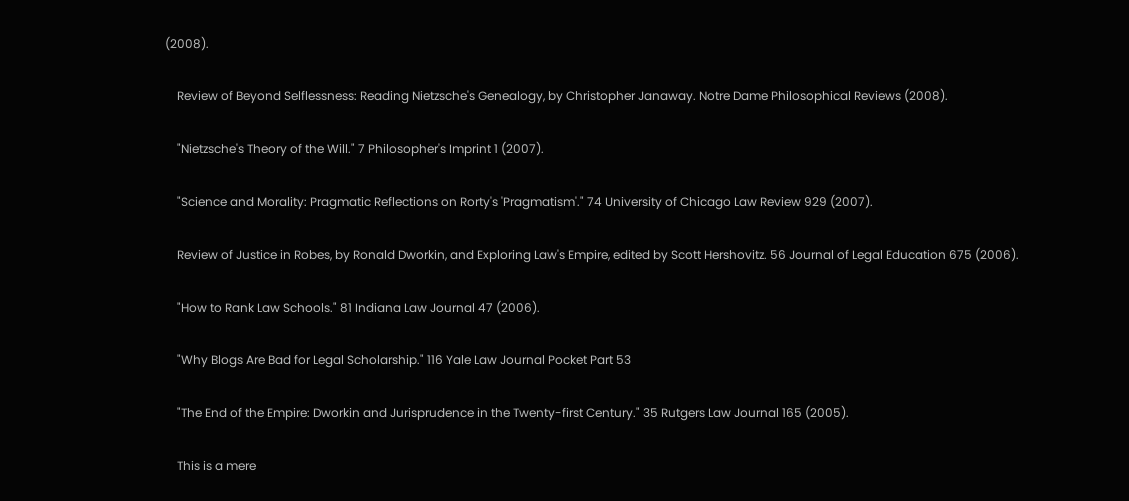(2008).

    Review of Beyond Selflessness: Reading Nietzsche's Genealogy, by Christopher Janaway. Notre Dame Philosophical Reviews (2008).

    "Nietzsche's Theory of the Will." 7 Philosopher's Imprint 1 (2007).

    "Science and Morality: Pragmatic Reflections on Rorty's 'Pragmatism'." 74 University of Chicago Law Review 929 (2007).

    Review of Justice in Robes, by Ronald Dworkin, and Exploring Law's Empire, edited by Scott Hershovitz. 56 Journal of Legal Education 675 (2006).

    "How to Rank Law Schools." 81 Indiana Law Journal 47 (2006).

    "Why Blogs Are Bad for Legal Scholarship." 116 Yale Law Journal Pocket Part 53

    "The End of the Empire: Dworkin and Jurisprudence in the Twenty-first Century." 35 Rutgers Law Journal 165 (2005).

    This is a mere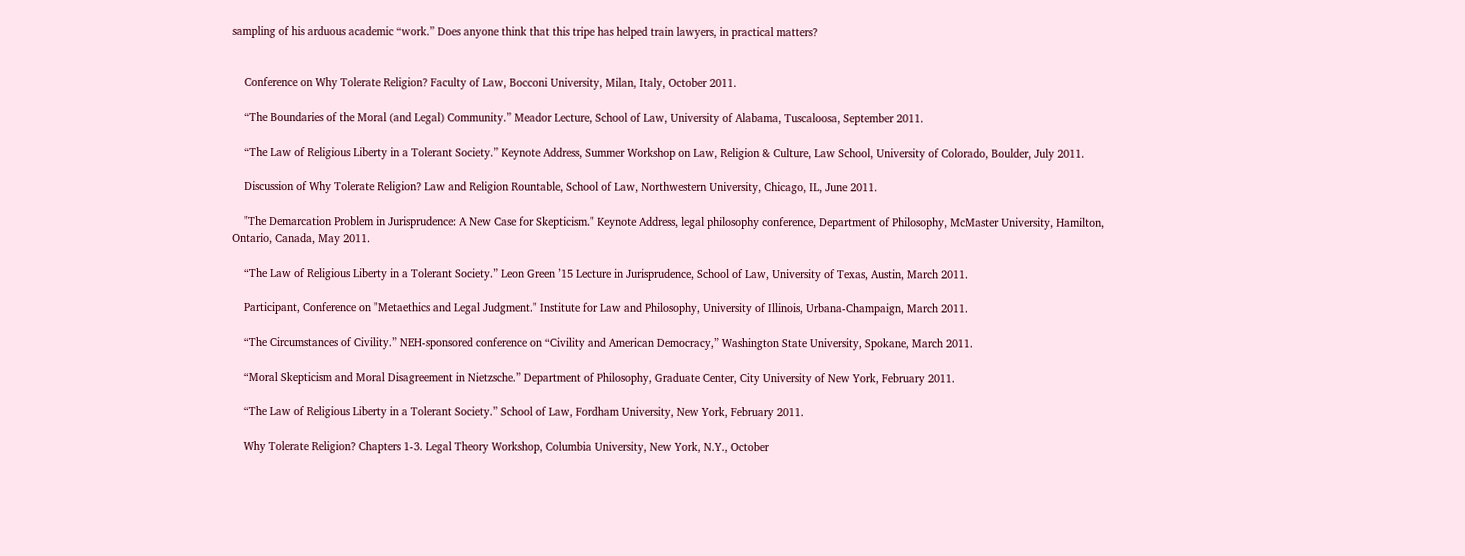sampling of his arduous academic “work.” Does anyone think that this tripe has helped train lawyers, in practical matters?


    Conference on Why Tolerate Religion? Faculty of Law, Bocconi University, Milan, Italy, October 2011.

    “The Boundaries of the Moral (and Legal) Community.” Meador Lecture, School of Law, University of Alabama, Tuscaloosa, September 2011.

    “The Law of Religious Liberty in a Tolerant Society.” Keynote Address, Summer Workshop on Law, Religion & Culture, Law School, University of Colorado, Boulder, July 2011.

    Discussion of Why Tolerate Religion? Law and Religion Rountable, School of Law, Northwestern University, Chicago, IL, June 2011.

    "The Demarcation Problem in Jurisprudence: A New Case for Skepticism." Keynote Address, legal philosophy conference, Department of Philosophy, McMaster University, Hamilton, Ontario, Canada, May 2011.

    “The Law of Religious Liberty in a Tolerant Society.” Leon Green ’15 Lecture in Jurisprudence, School of Law, University of Texas, Austin, March 2011.

    Participant, Conference on "Metaethics and Legal Judgment." Institute for Law and Philosophy, University of Illinois, Urbana-Champaign, March 2011.

    “The Circumstances of Civility.” NEH-sponsored conference on “Civility and American Democracy,” Washington State University, Spokane, March 2011.

    “Moral Skepticism and Moral Disagreement in Nietzsche.” Department of Philosophy, Graduate Center, City University of New York, February 2011.

    “The Law of Religious Liberty in a Tolerant Society.” School of Law, Fordham University, New York, February 2011.

    Why Tolerate Religion? Chapters 1-3. Legal Theory Workshop, Columbia University, New York, N.Y., October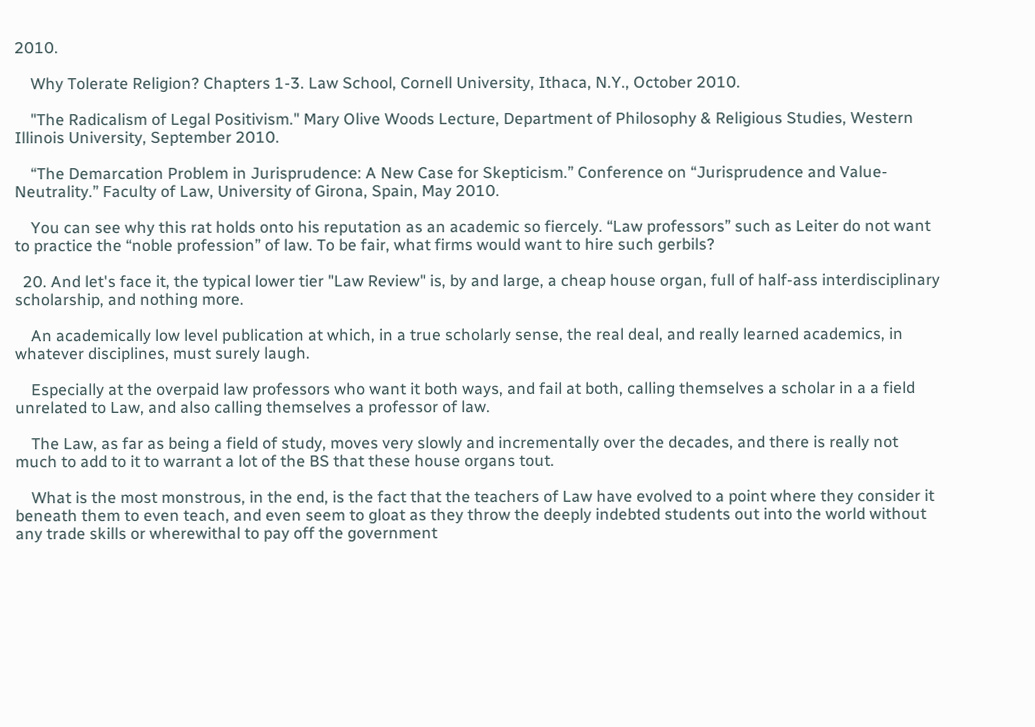2010.

    Why Tolerate Religion? Chapters 1-3. Law School, Cornell University, Ithaca, N.Y., October 2010.

    "The Radicalism of Legal Positivism." Mary Olive Woods Lecture, Department of Philosophy & Religious Studies, Western Illinois University, September 2010.

    “The Demarcation Problem in Jurisprudence: A New Case for Skepticism.” Conference on “Jurisprudence and Value-Neutrality.” Faculty of Law, University of Girona, Spain, May 2010.

    You can see why this rat holds onto his reputation as an academic so fiercely. “Law professors” such as Leiter do not want to practice the “noble profession” of law. To be fair, what firms would want to hire such gerbils?

  20. And let's face it, the typical lower tier "Law Review" is, by and large, a cheap house organ, full of half-ass interdisciplinary scholarship, and nothing more.

    An academically low level publication at which, in a true scholarly sense, the real deal, and really learned academics, in whatever disciplines, must surely laugh.

    Especially at the overpaid law professors who want it both ways, and fail at both, calling themselves a scholar in a a field unrelated to Law, and also calling themselves a professor of law.

    The Law, as far as being a field of study, moves very slowly and incrementally over the decades, and there is really not much to add to it to warrant a lot of the BS that these house organs tout.

    What is the most monstrous, in the end, is the fact that the teachers of Law have evolved to a point where they consider it beneath them to even teach, and even seem to gloat as they throw the deeply indebted students out into the world without any trade skills or wherewithal to pay off the government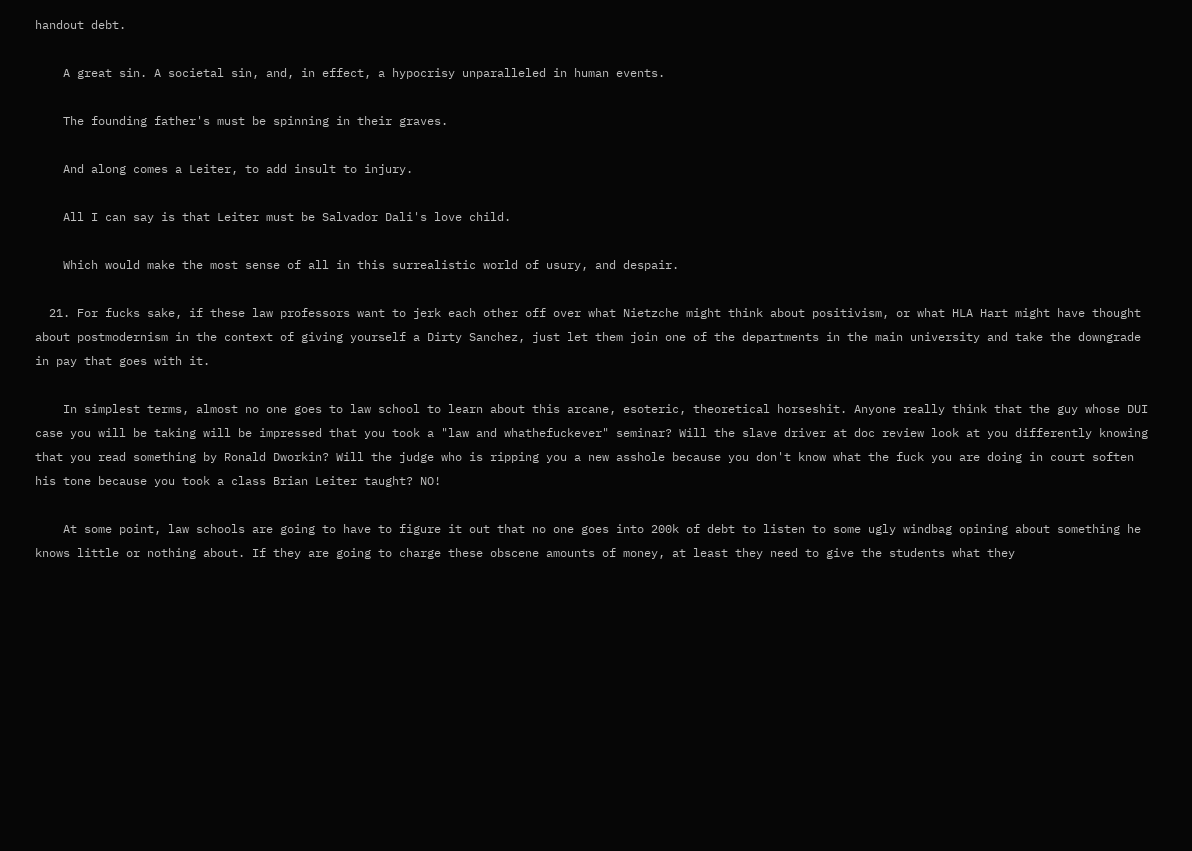handout debt.

    A great sin. A societal sin, and, in effect, a hypocrisy unparalleled in human events.

    The founding father's must be spinning in their graves.

    And along comes a Leiter, to add insult to injury.

    All I can say is that Leiter must be Salvador Dali's love child.

    Which would make the most sense of all in this surrealistic world of usury, and despair.

  21. For fucks sake, if these law professors want to jerk each other off over what Nietzche might think about positivism, or what HLA Hart might have thought about postmodernism in the context of giving yourself a Dirty Sanchez, just let them join one of the departments in the main university and take the downgrade in pay that goes with it.

    In simplest terms, almost no one goes to law school to learn about this arcane, esoteric, theoretical horseshit. Anyone really think that the guy whose DUI case you will be taking will be impressed that you took a "law and whathefuckever" seminar? Will the slave driver at doc review look at you differently knowing that you read something by Ronald Dworkin? Will the judge who is ripping you a new asshole because you don't know what the fuck you are doing in court soften his tone because you took a class Brian Leiter taught? NO!

    At some point, law schools are going to have to figure it out that no one goes into 200k of debt to listen to some ugly windbag opining about something he knows little or nothing about. If they are going to charge these obscene amounts of money, at least they need to give the students what they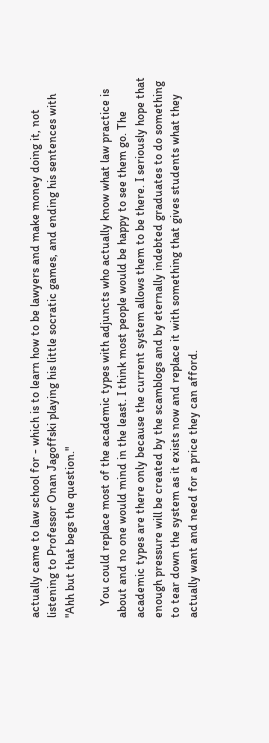actually came to law school for - which is to learn how to be lawyers and make money doing it, not listening to Professor Onan Jagoffski playing his little socratic games, and ending his sentences with "Ahh but that begs the question."

    You could replace most of the academic types with adjuncts who actually know what law practice is about and no one would mind in the least. I think most people would be happy to see them go. The academic types are there only because the current system allows them to be there. I seriously hope that enough pressure will be created by the scamblogs and by eternally indebted graduates to do something to tear down the system as it exists now and replace it with something that gives students what they actually want and need for a price they can afford.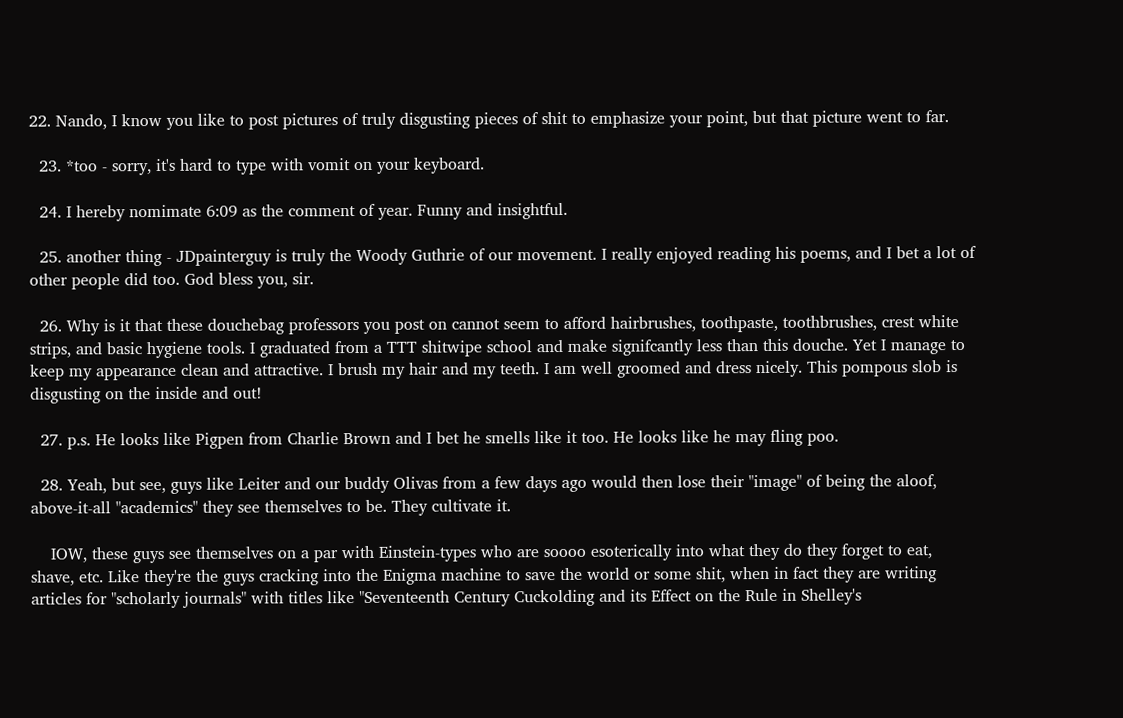22. Nando, I know you like to post pictures of truly disgusting pieces of shit to emphasize your point, but that picture went to far.

  23. *too - sorry, it's hard to type with vomit on your keyboard.

  24. I hereby nomimate 6:09 as the comment of year. Funny and insightful.

  25. another thing - JDpainterguy is truly the Woody Guthrie of our movement. I really enjoyed reading his poems, and I bet a lot of other people did too. God bless you, sir.

  26. Why is it that these douchebag professors you post on cannot seem to afford hairbrushes, toothpaste, toothbrushes, crest white strips, and basic hygiene tools. I graduated from a TTT shitwipe school and make signifcantly less than this douche. Yet I manage to keep my appearance clean and attractive. I brush my hair and my teeth. I am well groomed and dress nicely. This pompous slob is disgusting on the inside and out!

  27. p.s. He looks like Pigpen from Charlie Brown and I bet he smells like it too. He looks like he may fling poo.

  28. Yeah, but see, guys like Leiter and our buddy Olivas from a few days ago would then lose their "image" of being the aloof, above-it-all "academics" they see themselves to be. They cultivate it.

    IOW, these guys see themselves on a par with Einstein-types who are soooo esoterically into what they do they forget to eat, shave, etc. Like they're the guys cracking into the Enigma machine to save the world or some shit, when in fact they are writing articles for "scholarly journals" with titles like "Seventeenth Century Cuckolding and its Effect on the Rule in Shelley's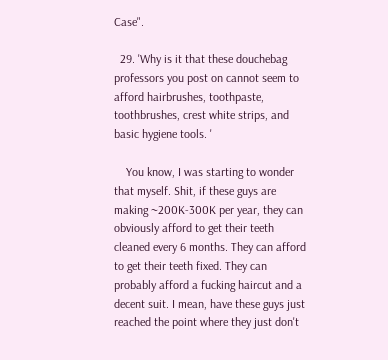Case".

  29. 'Why is it that these douchebag professors you post on cannot seem to afford hairbrushes, toothpaste, toothbrushes, crest white strips, and basic hygiene tools. '

    You know, I was starting to wonder that myself. Shit, if these guys are making ~200K-300K per year, they can obviously afford to get their teeth cleaned every 6 months. They can afford to get their teeth fixed. They can probably afford a fucking haircut and a decent suit. I mean, have these guys just reached the point where they just don't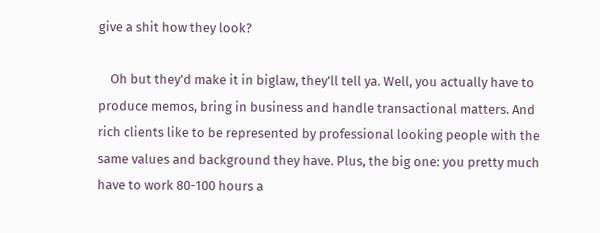give a shit how they look?

    Oh but they'd make it in biglaw, they'll tell ya. Well, you actually have to produce memos, bring in business and handle transactional matters. And rich clients like to be represented by professional looking people with the same values and background they have. Plus, the big one: you pretty much have to work 80-100 hours a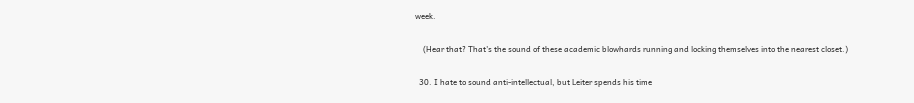week.

    (Hear that? That's the sound of these academic blowhards running and locking themselves into the nearest closet.)

  30. I hate to sound anti-intellectual, but Leiter spends his time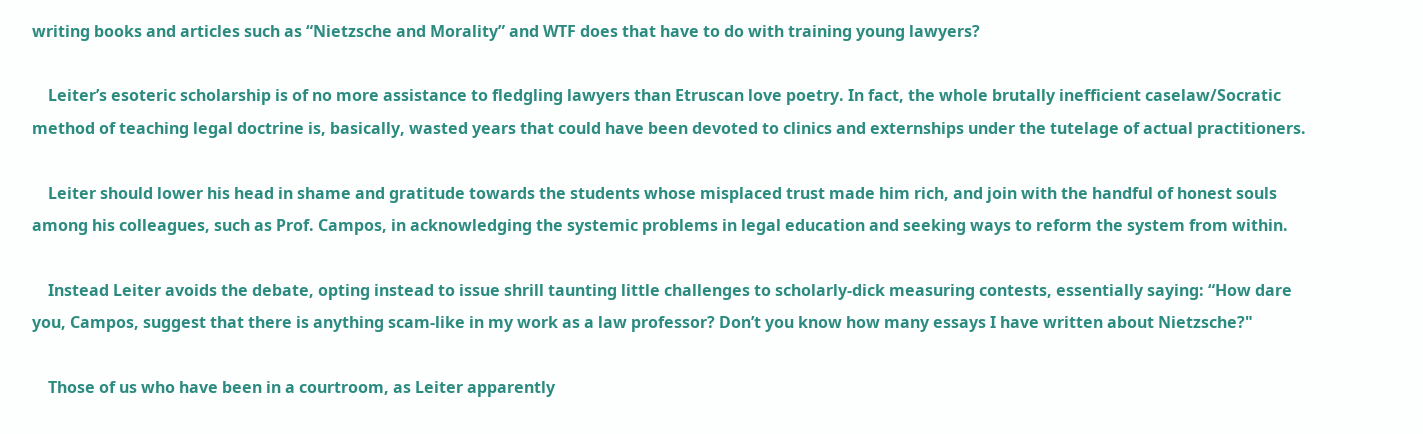writing books and articles such as “Nietzsche and Morality” and WTF does that have to do with training young lawyers?

    Leiter’s esoteric scholarship is of no more assistance to fledgling lawyers than Etruscan love poetry. In fact, the whole brutally inefficient caselaw/Socratic method of teaching legal doctrine is, basically, wasted years that could have been devoted to clinics and externships under the tutelage of actual practitioners.

    Leiter should lower his head in shame and gratitude towards the students whose misplaced trust made him rich, and join with the handful of honest souls among his colleagues, such as Prof. Campos, in acknowledging the systemic problems in legal education and seeking ways to reform the system from within.

    Instead Leiter avoids the debate, opting instead to issue shrill taunting little challenges to scholarly-dick measuring contests, essentially saying: “How dare you, Campos, suggest that there is anything scam-like in my work as a law professor? Don’t you know how many essays I have written about Nietzsche?"

    Those of us who have been in a courtroom, as Leiter apparently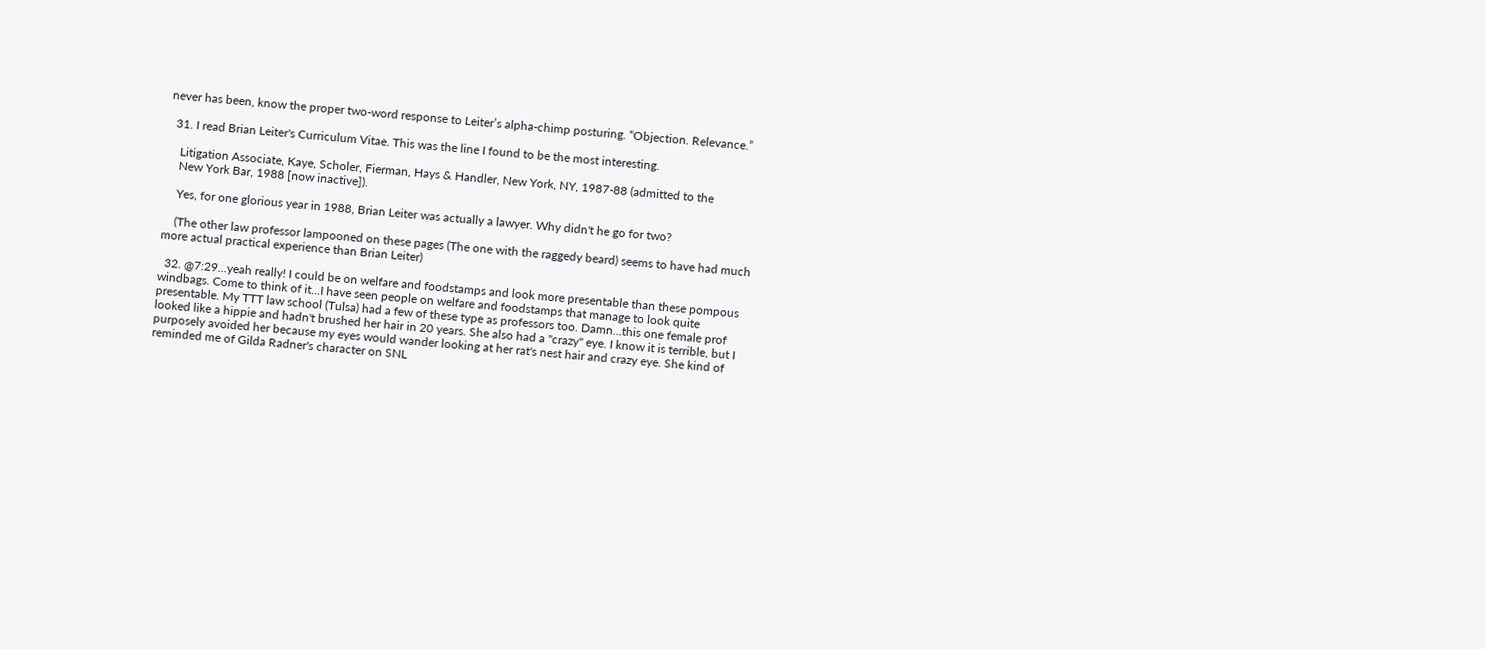never has been, know the proper two-word response to Leiter’s alpha-chimp posturing. “Objection. Relevance.”

  31. I read Brian Leiter's Curriculum Vitae. This was the line I found to be the most interesting.

    Litigation Associate, Kaye, Scholer, Fierman, Hays & Handler, New York, NY, 1987-88 (admitted to the
    New York Bar, 1988 [now inactive]).

    Yes, for one glorious year in 1988, Brian Leiter was actually a lawyer. Why didn't he go for two?

    (The other law professor lampooned on these pages (The one with the raggedy beard) seems to have had much more actual practical experience than Brian Leiter)

  32. @7:29...yeah really! I could be on welfare and foodstamps and look more presentable than these pompous windbags. Come to think of it...I have seen people on welfare and foodstamps that manage to look quite presentable. My TTT law school (Tulsa) had a few of these type as professors too. Damn...this one female prof looked like a hippie and hadn't brushed her hair in 20 years. She also had a "crazy" eye. I know it is terrible, but I purposely avoided her because my eyes would wander looking at her rat's nest hair and crazy eye. She kind of reminded me of Gilda Radner's character on SNL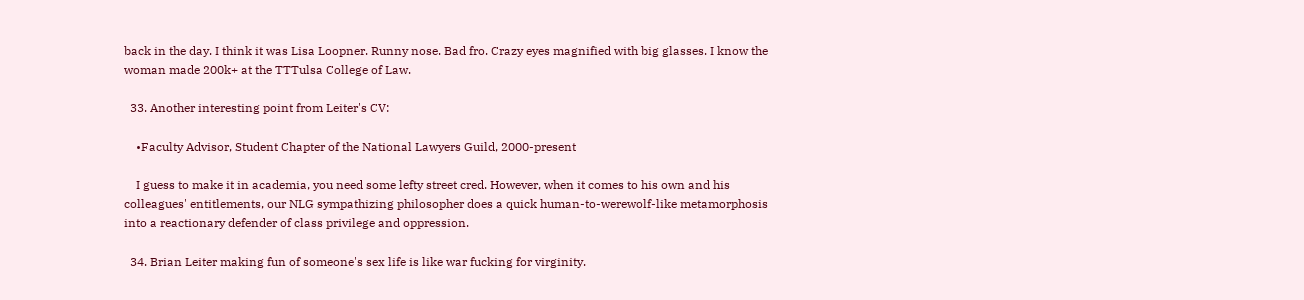back in the day. I think it was Lisa Loopner. Runny nose. Bad fro. Crazy eyes magnified with big glasses. I know the woman made 200k+ at the TTTulsa College of Law.

  33. Another interesting point from Leiter's CV:

    •Faculty Advisor, Student Chapter of the National Lawyers Guild, 2000-present

    I guess to make it in academia, you need some lefty street cred. However, when it comes to his own and his colleagues' entitlements, our NLG sympathizing philosopher does a quick human-to-werewolf-like metamorphosis into a reactionary defender of class privilege and oppression.

  34. Brian Leiter making fun of someone's sex life is like war fucking for virginity.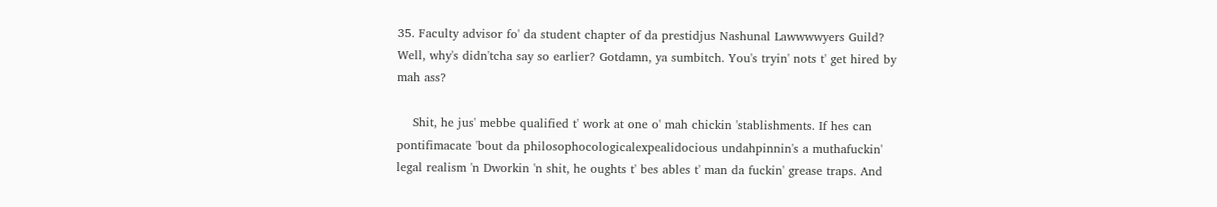35. Faculty advisor fo' da student chapter of da prestidjus Nashunal Lawwwwyers Guild? Well, why's didn'tcha say so earlier? Gotdamn, ya sumbitch. You's tryin' nots t' get hired by mah ass?

    Shit, he jus' mebbe qualified t' work at one o' mah chickin 'stablishments. If hes can pontifimacate 'bout da philosophocologicalexpealidocious undahpinnin's a muthafuckin' legal realism 'n Dworkin 'n shit, he oughts t' bes ables t' man da fuckin' grease traps. And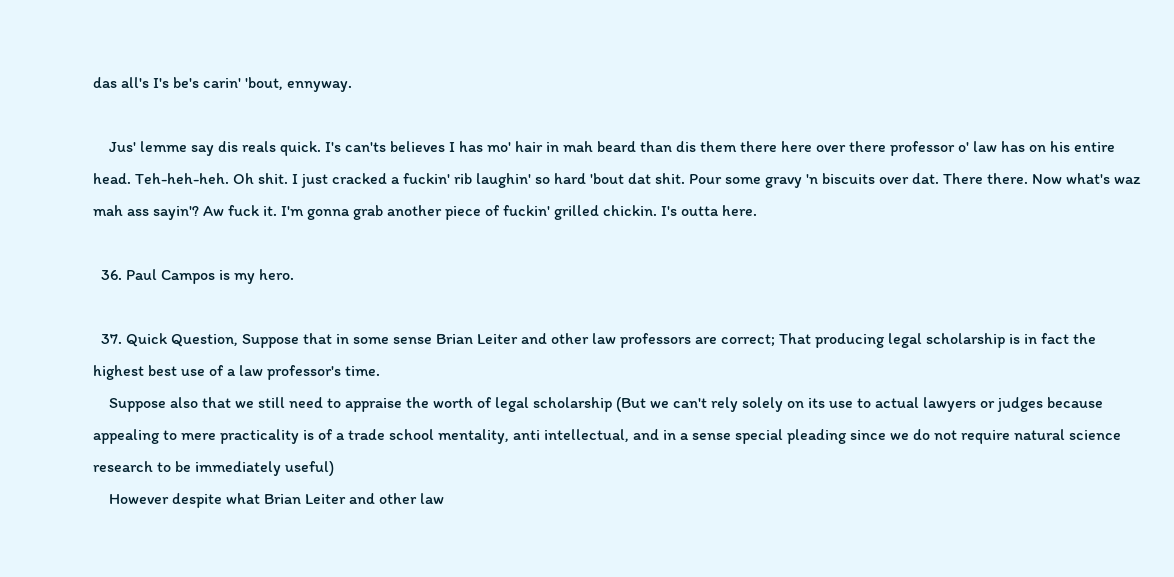das all's I's be's carin' 'bout, ennyway.

    Jus' lemme say dis reals quick. I's can'ts believes I has mo' hair in mah beard than dis them there here over there professor o' law has on his entire head. Teh-heh-heh. Oh shit. I just cracked a fuckin' rib laughin' so hard 'bout dat shit. Pour some gravy 'n biscuits over dat. There there. Now what's waz mah ass sayin'? Aw fuck it. I'm gonna grab another piece of fuckin' grilled chickin. I's outta here.

  36. Paul Campos is my hero.

  37. Quick Question, Suppose that in some sense Brian Leiter and other law professors are correct; That producing legal scholarship is in fact the highest best use of a law professor's time.
    Suppose also that we still need to appraise the worth of legal scholarship (But we can't rely solely on its use to actual lawyers or judges because appealing to mere practicality is of a trade school mentality, anti intellectual, and in a sense special pleading since we do not require natural science research to be immediately useful)
    However despite what Brian Leiter and other law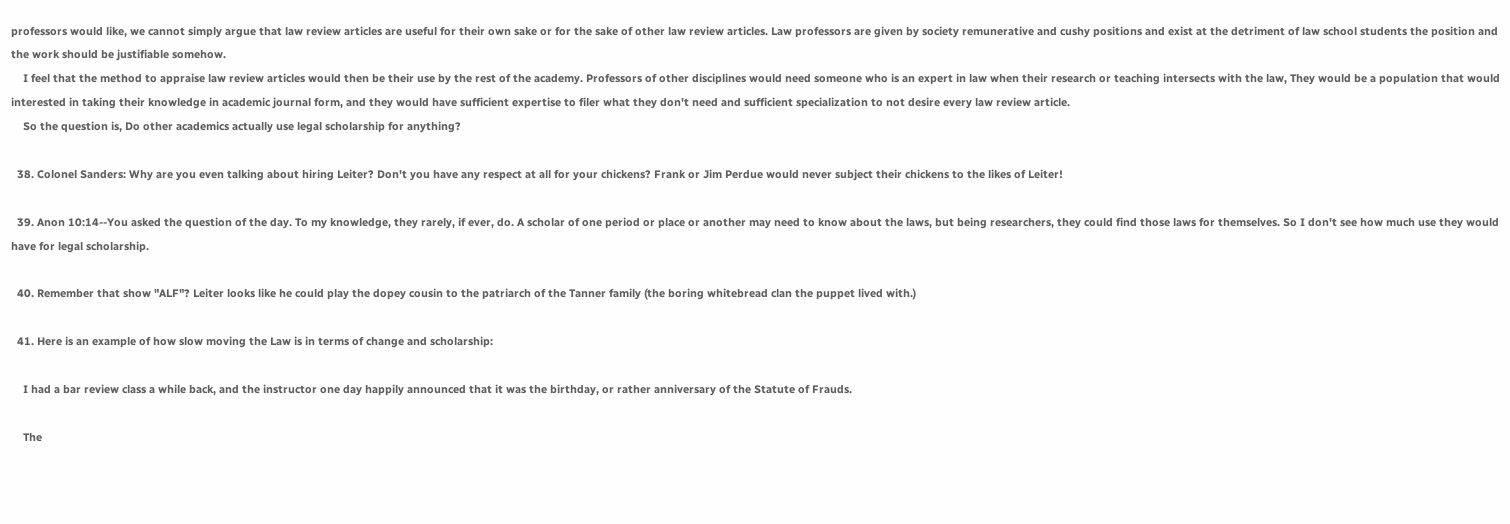professors would like, we cannot simply argue that law review articles are useful for their own sake or for the sake of other law review articles. Law professors are given by society remunerative and cushy positions and exist at the detriment of law school students the position and the work should be justifiable somehow.
    I feel that the method to appraise law review articles would then be their use by the rest of the academy. Professors of other disciplines would need someone who is an expert in law when their research or teaching intersects with the law, They would be a population that would interested in taking their knowledge in academic journal form, and they would have sufficient expertise to filer what they don't need and sufficient specialization to not desire every law review article.
    So the question is, Do other academics actually use legal scholarship for anything?

  38. Colonel Sanders: Why are you even talking about hiring Leiter? Don't you have any respect at all for your chickens? Frank or Jim Perdue would never subject their chickens to the likes of Leiter!

  39. Anon 10:14--You asked the question of the day. To my knowledge, they rarely, if ever, do. A scholar of one period or place or another may need to know about the laws, but being researchers, they could find those laws for themselves. So I don't see how much use they would have for legal scholarship.

  40. Remember that show "ALF"? Leiter looks like he could play the dopey cousin to the patriarch of the Tanner family (the boring whitebread clan the puppet lived with.)

  41. Here is an example of how slow moving the Law is in terms of change and scholarship:

    I had a bar review class a while back, and the instructor one day happily announced that it was the birthday, or rather anniversary of the Statute of Frauds.

    The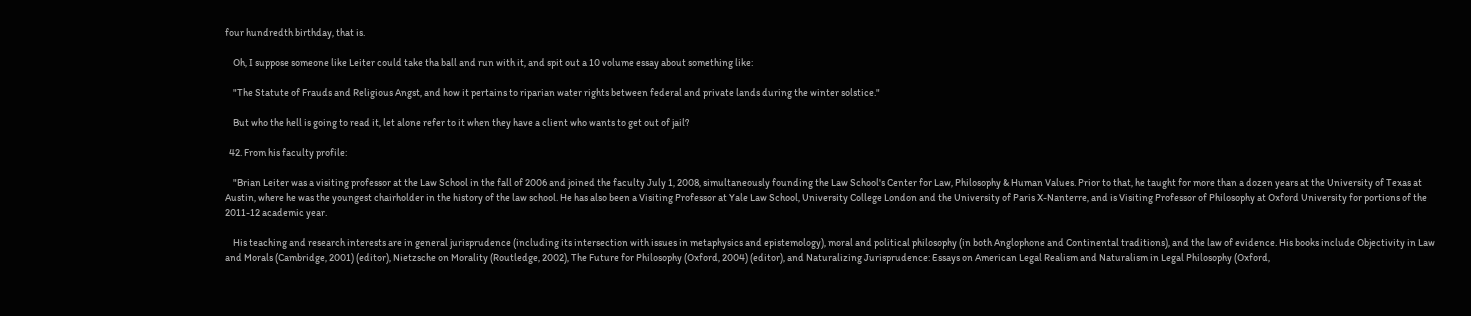four hundredth birthday, that is.

    Oh, I suppose someone like Leiter could take tha ball and run with it, and spit out a 10 volume essay about something like:

    "The Statute of Frauds and Religious Angst, and how it pertains to riparian water rights between federal and private lands during the winter solstice."

    But who the hell is going to read it, let alone refer to it when they have a client who wants to get out of jail?

  42. From his faculty profile:

    "Brian Leiter was a visiting professor at the Law School in the fall of 2006 and joined the faculty July 1, 2008, simultaneously founding the Law School's Center for Law, Philosophy & Human Values. Prior to that, he taught for more than a dozen years at the University of Texas at Austin, where he was the youngest chairholder in the history of the law school. He has also been a Visiting Professor at Yale Law School, University College London and the University of Paris X-Nanterre, and is Visiting Professor of Philosophy at Oxford University for portions of the 2011-12 academic year.

    His teaching and research interests are in general jurisprudence (including its intersection with issues in metaphysics and epistemology), moral and political philosophy (in both Anglophone and Continental traditions), and the law of evidence. His books include Objectivity in Law and Morals (Cambridge, 2001) (editor), Nietzsche on Morality (Routledge, 2002), The Future for Philosophy (Oxford, 2004) (editor), and Naturalizing Jurisprudence: Essays on American Legal Realism and Naturalism in Legal Philosophy (Oxford,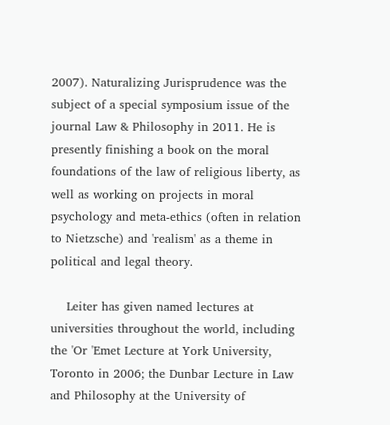2007). Naturalizing Jurisprudence was the subject of a special symposium issue of the journal Law & Philosophy in 2011. He is presently finishing a book on the moral foundations of the law of religious liberty, as well as working on projects in moral psychology and meta-ethics (often in relation to Nietzsche) and 'realism' as a theme in political and legal theory.

    Leiter has given named lectures at universities throughout the world, including the 'Or 'Emet Lecture at York University, Toronto in 2006; the Dunbar Lecture in Law and Philosophy at the University of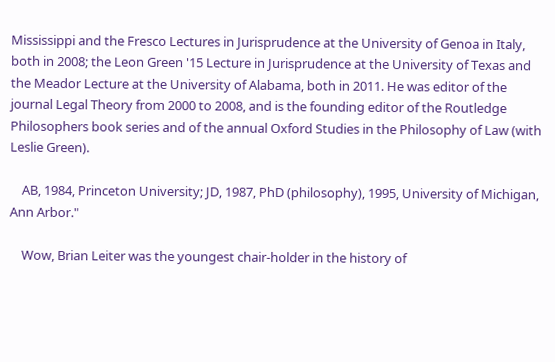Mississippi and the Fresco Lectures in Jurisprudence at the University of Genoa in Italy, both in 2008; the Leon Green '15 Lecture in Jurisprudence at the University of Texas and the Meador Lecture at the University of Alabama, both in 2011. He was editor of the journal Legal Theory from 2000 to 2008, and is the founding editor of the Routledge Philosophers book series and of the annual Oxford Studies in the Philosophy of Law (with Leslie Green).

    AB, 1984, Princeton University; JD, 1987, PhD (philosophy), 1995, University of Michigan, Ann Arbor."

    Wow, Brian Leiter was the youngest chair-holder in the history of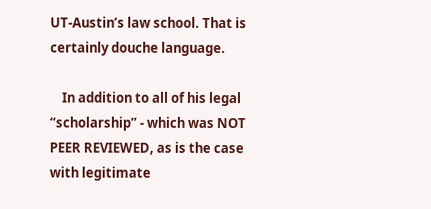UT-Austin’s law school. That is certainly douche language.

    In addition to all of his legal “scholarship” - which was NOT PEER REVIEWED, as is the case with legitimate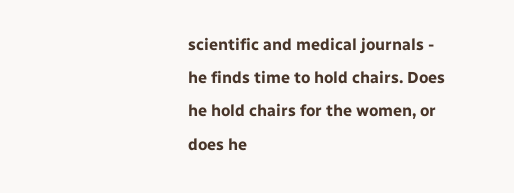scientific and medical journals - he finds time to hold chairs. Does he hold chairs for the women, or does he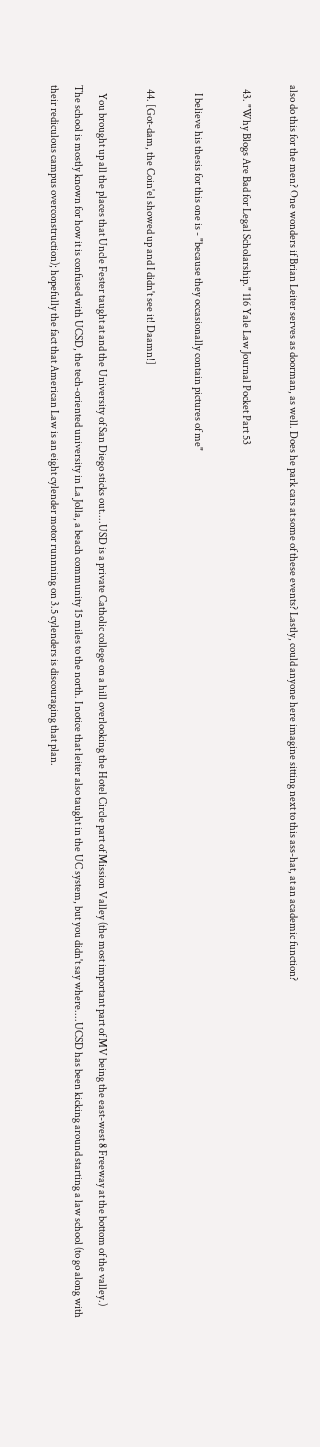also do this for the men? One wonders if Brian Leiter serves as doorman, as well. Does he park cars at some of these events? Lastly, could anyone here imagine sitting next to this ass-hat, at an academic function?

  43. "Why Blogs Are Bad for Legal Scholarship." 116 Yale Law Journal Pocket Part 53

    I believe his thesis for this one is - "because they occasionally contain pictures of me"

  44. [Got-dam, the Coin'el showed up and I didn't see it! Daamn!]

    You brought up all the places that Uncle Fester taught at and the University of San Diego sticks out....USD is a private Catholic college on a hill overlooking the Hotel Circle part of Mission Valley (the most important part of MV being the east-west 8 Freeway at the bottom of the valley.) The school is mostly known for how it is confused with UCSD, the tech-oriented university in La Jolla, a beach community 15 miles to the north. I notice that leiter also taught in the UC system, but you didn't say where....UCSD has been kicking around starting a law school (to go along with their rediculous campus overconstruction); hopefully the fact that American Law is an eight cylender motor runnning on 3.5 cylenders is discouraging that plan.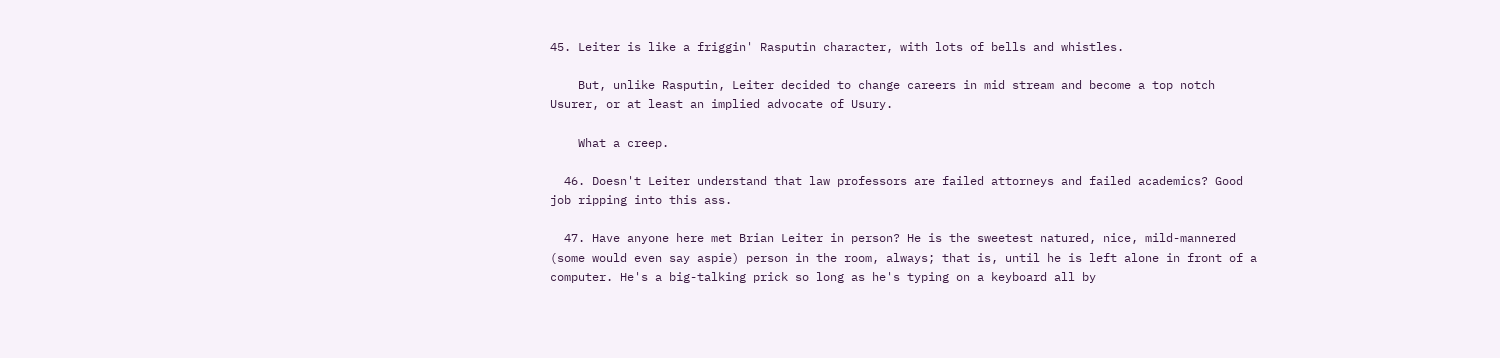45. Leiter is like a friggin' Rasputin character, with lots of bells and whistles.

    But, unlike Rasputin, Leiter decided to change careers in mid stream and become a top notch Usurer, or at least an implied advocate of Usury.

    What a creep.

  46. Doesn't Leiter understand that law professors are failed attorneys and failed academics? Good job ripping into this ass.

  47. Have anyone here met Brian Leiter in person? He is the sweetest natured, nice, mild-mannered (some would even say aspie) person in the room, always; that is, until he is left alone in front of a computer. He's a big-talking prick so long as he's typing on a keyboard all by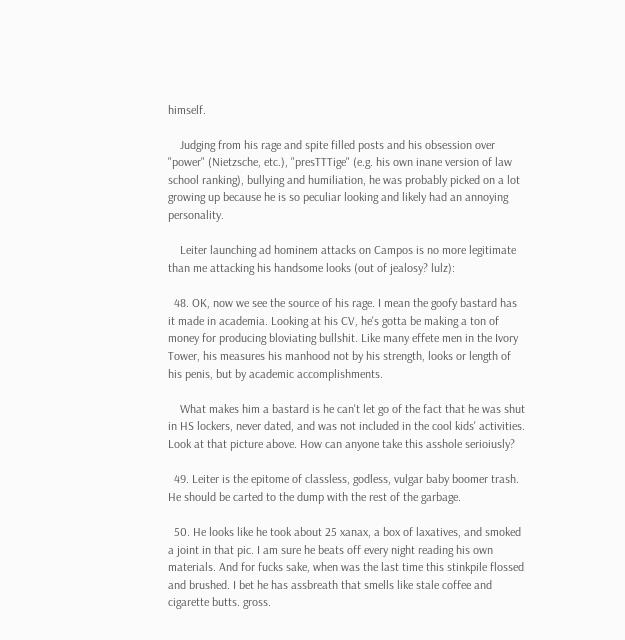himself.

    Judging from his rage and spite filled posts and his obsession over "power" (Nietzsche, etc.), "presTTTige" (e.g. his own inane version of law school ranking), bullying and humiliation, he was probably picked on a lot growing up because he is so peculiar looking and likely had an annoying personality.

    Leiter launching ad hominem attacks on Campos is no more legitimate than me attacking his handsome looks (out of jealosy? lulz):

  48. OK, now we see the source of his rage. I mean the goofy bastard has it made in academia. Looking at his CV, he's gotta be making a ton of money for producing bloviating bullshit. Like many effete men in the Ivory Tower, his measures his manhood not by his strength, looks or length of his penis, but by academic accomplishments.

    What makes him a bastard is he can't let go of the fact that he was shut in HS lockers, never dated, and was not included in the cool kids' activities. Look at that picture above. How can anyone take this asshole serioiusly?

  49. Leiter is the epitome of classless, godless, vulgar baby boomer trash. He should be carted to the dump with the rest of the garbage.

  50. He looks like he took about 25 xanax, a box of laxatives, and smoked a joint in that pic. I am sure he beats off every night reading his own materials. And for fucks sake, when was the last time this stinkpile flossed and brushed. I bet he has assbreath that smells like stale coffee and cigarette butts. gross.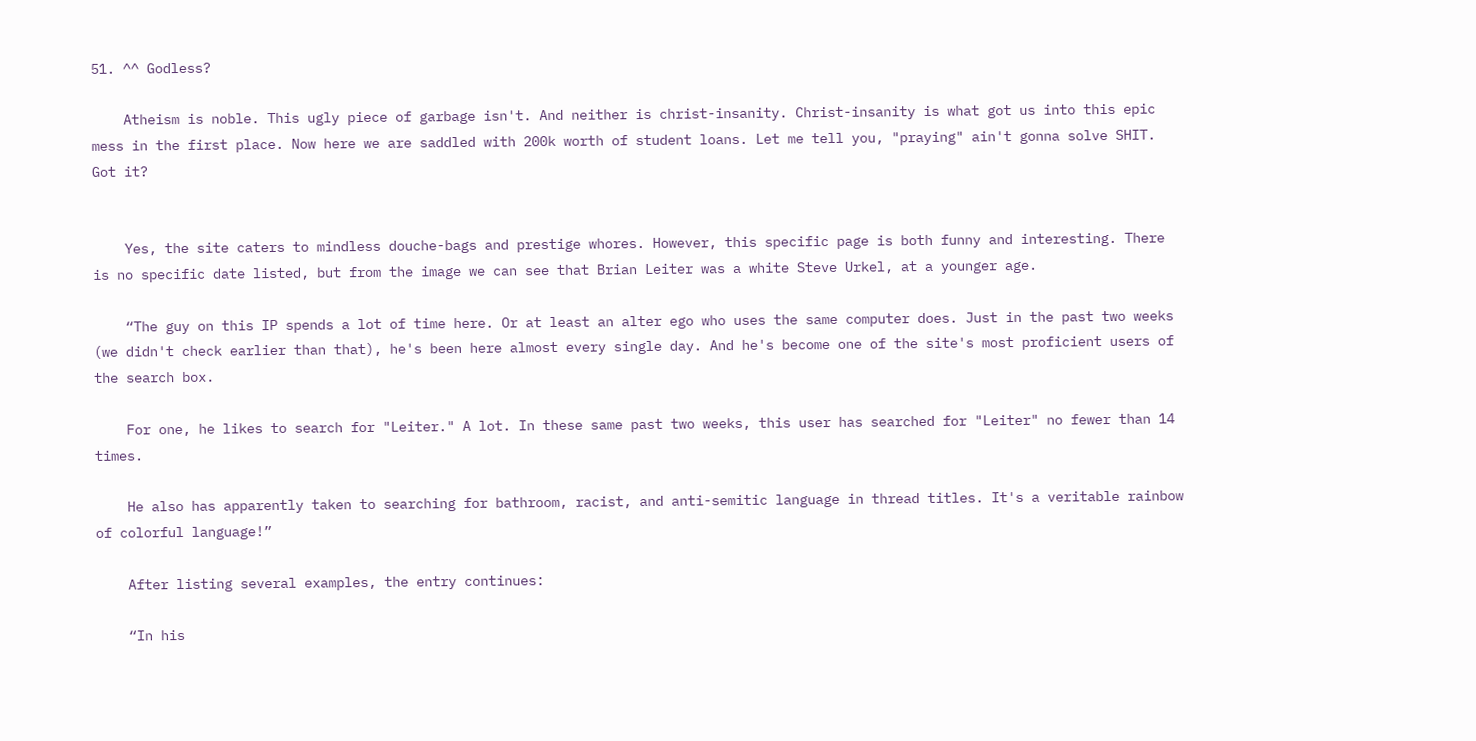51. ^^ Godless?

    Atheism is noble. This ugly piece of garbage isn't. And neither is christ-insanity. Christ-insanity is what got us into this epic mess in the first place. Now here we are saddled with 200k worth of student loans. Let me tell you, "praying" ain't gonna solve SHIT. Got it?


    Yes, the site caters to mindless douche-bags and prestige whores. However, this specific page is both funny and interesting. There is no specific date listed, but from the image we can see that Brian Leiter was a white Steve Urkel, at a younger age.

    “The guy on this IP spends a lot of time here. Or at least an alter ego who uses the same computer does. Just in the past two weeks (we didn't check earlier than that), he's been here almost every single day. And he's become one of the site's most proficient users of the search box.

    For one, he likes to search for "Leiter." A lot. In these same past two weeks, this user has searched for "Leiter" no fewer than 14 times.

    He also has apparently taken to searching for bathroom, racist, and anti-semitic language in thread titles. It's a veritable rainbow of colorful language!”

    After listing several examples, the entry continues:

    “In his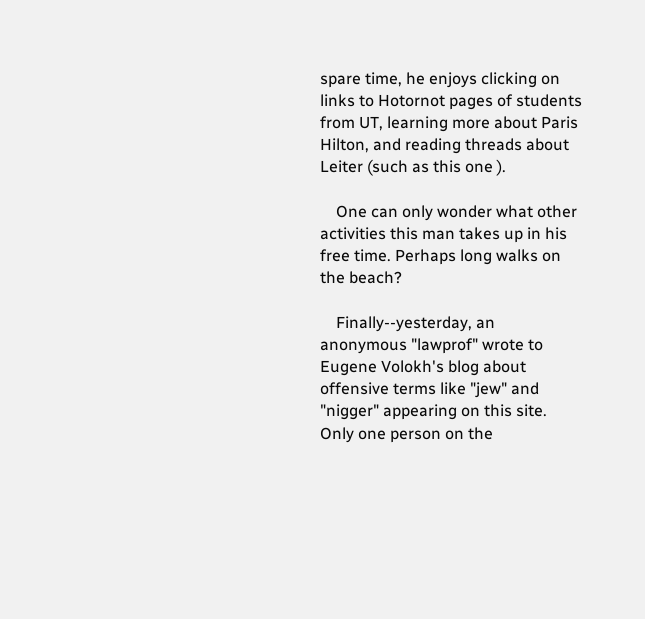spare time, he enjoys clicking on links to Hotornot pages of students from UT, learning more about Paris Hilton, and reading threads about Leiter (such as this one ).

    One can only wonder what other activities this man takes up in his free time. Perhaps long walks on the beach?

    Finally--yesterday, an anonymous "lawprof" wrote to Eugene Volokh's blog about offensive terms like "jew" and "nigger" appearing on this site. Only one person on the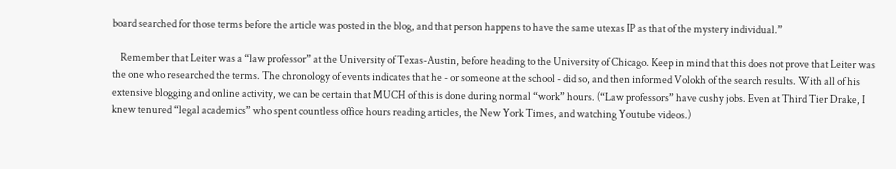board searched for those terms before the article was posted in the blog, and that person happens to have the same utexas IP as that of the mystery individual.”

    Remember that Leiter was a “law professor” at the University of Texas-Austin, before heading to the University of Chicago. Keep in mind that this does not prove that Leiter was the one who researched the terms. The chronology of events indicates that he - or someone at the school - did so, and then informed Volokh of the search results. With all of his extensive blogging and online activity, we can be certain that MUCH of this is done during normal “work” hours. (“Law professors” have cushy jobs. Even at Third Tier Drake, I knew tenured “legal academics” who spent countless office hours reading articles, the New York Times, and watching Youtube videos.)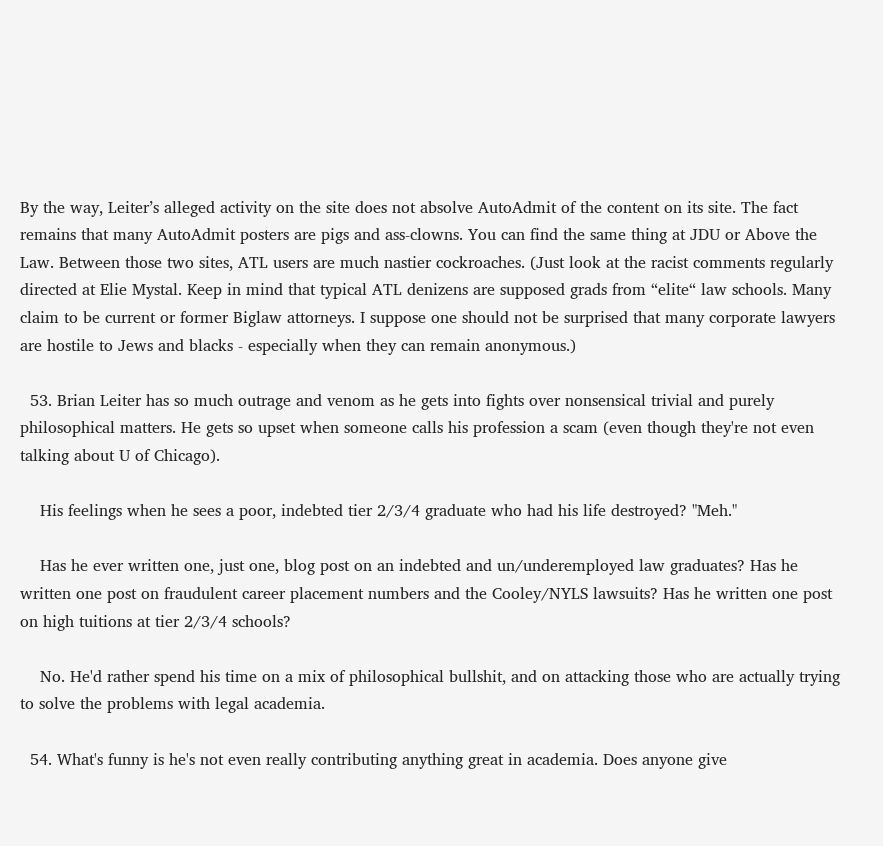By the way, Leiter’s alleged activity on the site does not absolve AutoAdmit of the content on its site. The fact remains that many AutoAdmit posters are pigs and ass-clowns. You can find the same thing at JDU or Above the Law. Between those two sites, ATL users are much nastier cockroaches. (Just look at the racist comments regularly directed at Elie Mystal. Keep in mind that typical ATL denizens are supposed grads from “elite“ law schools. Many claim to be current or former Biglaw attorneys. I suppose one should not be surprised that many corporate lawyers are hostile to Jews and blacks - especially when they can remain anonymous.)

  53. Brian Leiter has so much outrage and venom as he gets into fights over nonsensical trivial and purely philosophical matters. He gets so upset when someone calls his profession a scam (even though they're not even talking about U of Chicago).

    His feelings when he sees a poor, indebted tier 2/3/4 graduate who had his life destroyed? "Meh."

    Has he ever written one, just one, blog post on an indebted and un/underemployed law graduates? Has he written one post on fraudulent career placement numbers and the Cooley/NYLS lawsuits? Has he written one post on high tuitions at tier 2/3/4 schools?

    No. He'd rather spend his time on a mix of philosophical bullshit, and on attacking those who are actually trying to solve the problems with legal academia.

  54. What's funny is he's not even really contributing anything great in academia. Does anyone give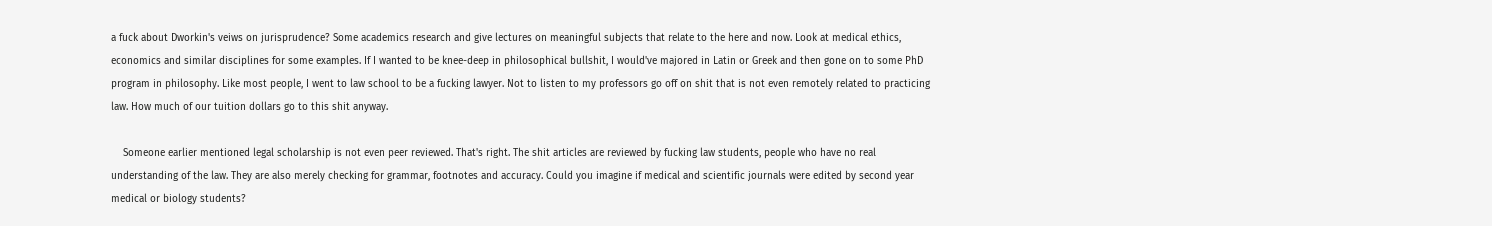a fuck about Dworkin's veiws on jurisprudence? Some academics research and give lectures on meaningful subjects that relate to the here and now. Look at medical ethics, economics and similar disciplines for some examples. If I wanted to be knee-deep in philosophical bullshit, I would've majored in Latin or Greek and then gone on to some PhD program in philosophy. Like most people, I went to law school to be a fucking lawyer. Not to listen to my professors go off on shit that is not even remotely related to practicing law. How much of our tuition dollars go to this shit anyway.

    Someone earlier mentioned legal scholarship is not even peer reviewed. That's right. The shit articles are reviewed by fucking law students, people who have no real understanding of the law. They are also merely checking for grammar, footnotes and accuracy. Could you imagine if medical and scientific journals were edited by second year medical or biology students?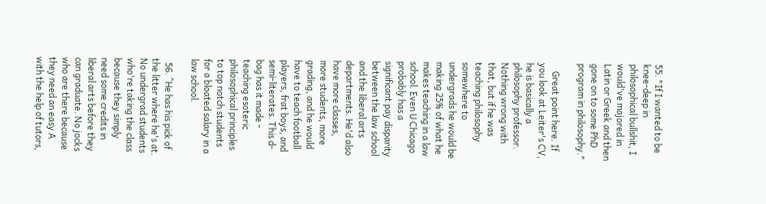55. "If I wanted to be knee-deep in philosophical bullshit, I would've majored in Latin or Greek and then gone on to some PhD program in philosophy."

    Great point here. If you look at Leiter's CV, he is basically a philosophy professor. Nothing wrong with that, but if he was teaching philosophy somewhere to undergrads he would be making 25% of what he makes teaching in a law school. Even U Chicago probably has a significant pay disparity between the law school and the liberal arts departments. He'd also have more classes, more students, more grading, and he would have to teach football players, frat boys, and semi-literates. This d-bag has it made - teaching esoteric philosophical principles to top notch students for a bloated salary in a law school.

  56. ^He has his pick of the litter where he's at. No undergrad students who're taking the class because they simply need some credits in liberal arts before they can graduate. No jocks who are there because they need an easy A with the help of tutors,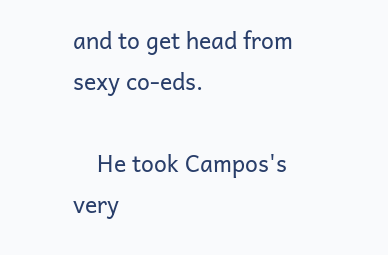and to get head from sexy co-eds.

    He took Campos's very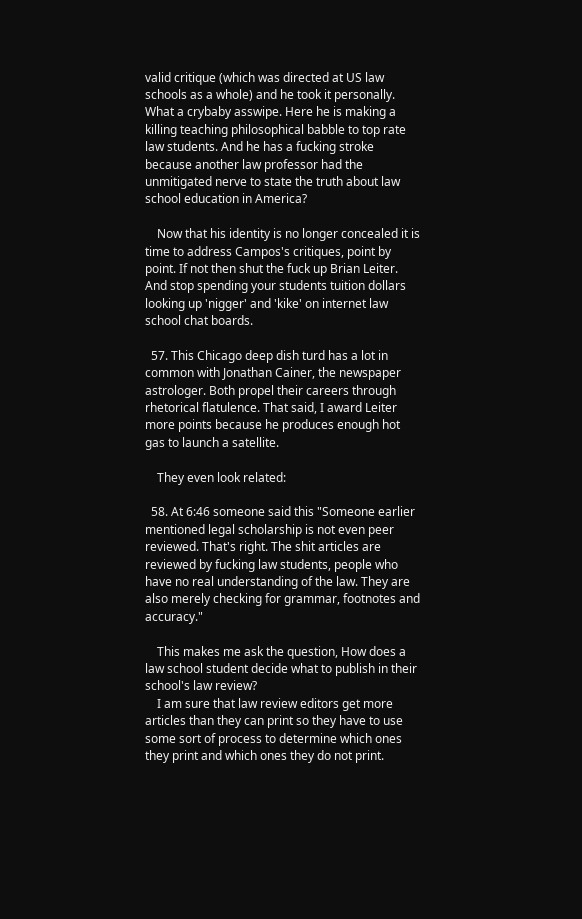valid critique (which was directed at US law schools as a whole) and he took it personally. What a crybaby asswipe. Here he is making a killing teaching philosophical babble to top rate law students. And he has a fucking stroke because another law professor had the unmitigated nerve to state the truth about law school education in America?

    Now that his identity is no longer concealed it is time to address Campos's critiques, point by point. If not then shut the fuck up Brian Leiter. And stop spending your students tuition dollars looking up 'nigger' and 'kike' on internet law school chat boards.

  57. This Chicago deep dish turd has a lot in common with Jonathan Cainer, the newspaper astrologer. Both propel their careers through rhetorical flatulence. That said, I award Leiter more points because he produces enough hot gas to launch a satellite.

    They even look related:

  58. At 6:46 someone said this "Someone earlier mentioned legal scholarship is not even peer reviewed. That's right. The shit articles are reviewed by fucking law students, people who have no real understanding of the law. They are also merely checking for grammar, footnotes and accuracy."

    This makes me ask the question, How does a law school student decide what to publish in their school's law review?
    I am sure that law review editors get more articles than they can print so they have to use some sort of process to determine which ones they print and which ones they do not print.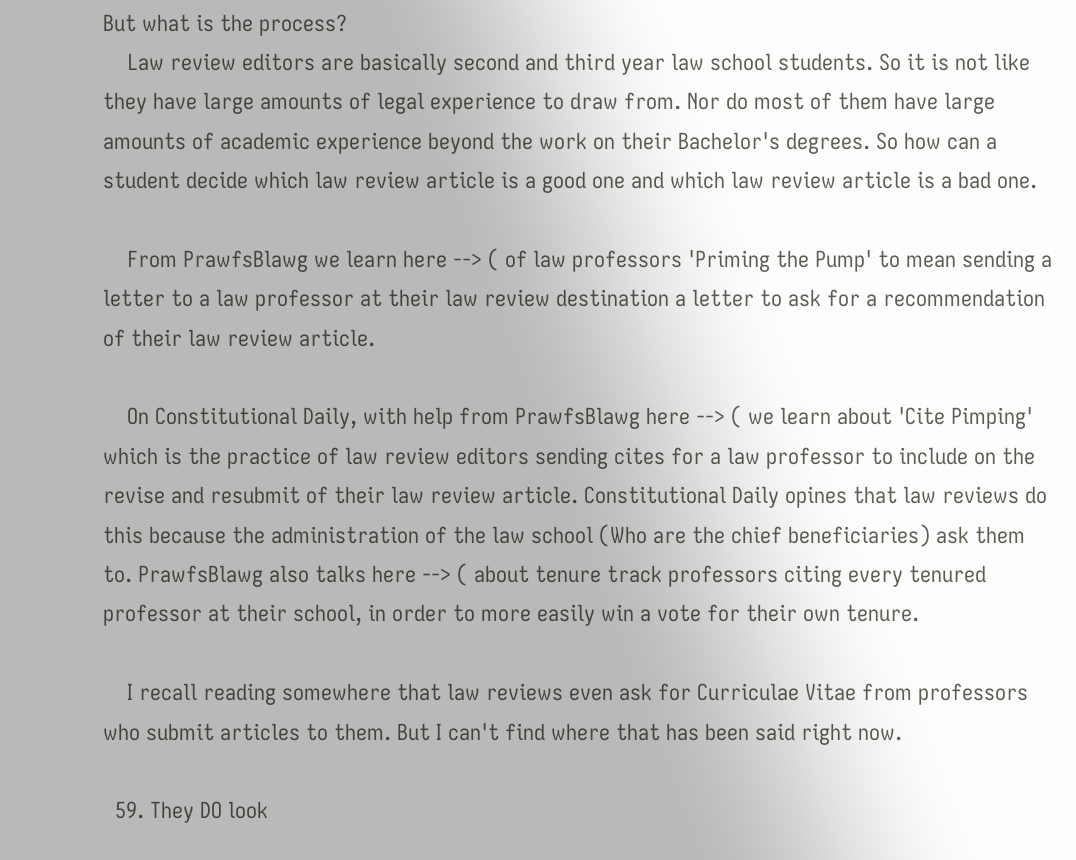But what is the process?
    Law review editors are basically second and third year law school students. So it is not like they have large amounts of legal experience to draw from. Nor do most of them have large amounts of academic experience beyond the work on their Bachelor's degrees. So how can a student decide which law review article is a good one and which law review article is a bad one.

    From PrawfsBlawg we learn here --> ( of law professors 'Priming the Pump' to mean sending a letter to a law professor at their law review destination a letter to ask for a recommendation of their law review article.

    On Constitutional Daily, with help from PrawfsBlawg here --> ( we learn about 'Cite Pimping' which is the practice of law review editors sending cites for a law professor to include on the revise and resubmit of their law review article. Constitutional Daily opines that law reviews do this because the administration of the law school (Who are the chief beneficiaries) ask them to. PrawfsBlawg also talks here --> ( about tenure track professors citing every tenured professor at their school, in order to more easily win a vote for their own tenure.

    I recall reading somewhere that law reviews even ask for Curriculae Vitae from professors who submit articles to them. But I can't find where that has been said right now.

  59. They DO look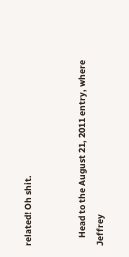related! Oh shit.


    Head to the August 21, 2011 entry, where Jeffrey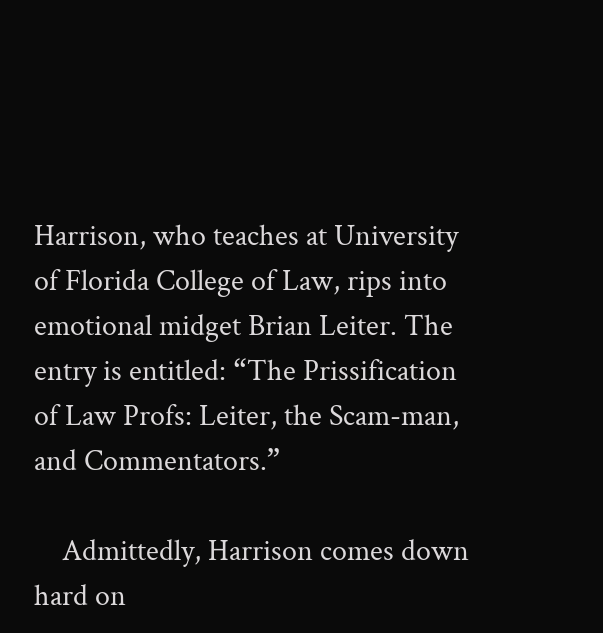Harrison, who teaches at University of Florida College of Law, rips into emotional midget Brian Leiter. The entry is entitled: “The Prissification of Law Profs: Leiter, the Scam-man, and Commentators.”

    Admittedly, Harrison comes down hard on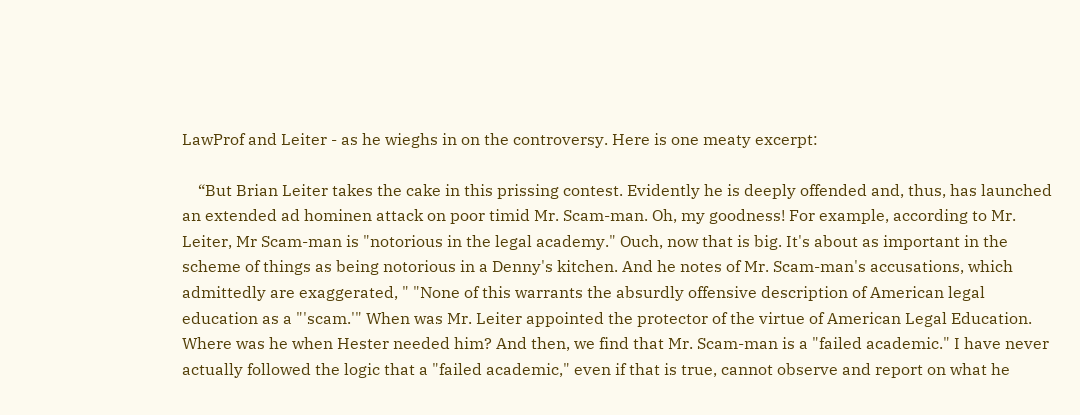LawProf and Leiter - as he wieghs in on the controversy. Here is one meaty excerpt:

    “But Brian Leiter takes the cake in this prissing contest. Evidently he is deeply offended and, thus, has launched an extended ad hominen attack on poor timid Mr. Scam-man. Oh, my goodness! For example, according to Mr. Leiter, Mr Scam-man is "notorious in the legal academy." Ouch, now that is big. It's about as important in the scheme of things as being notorious in a Denny's kitchen. And he notes of Mr. Scam-man's accusations, which admittedly are exaggerated, " "None of this warrants the absurdly offensive description of American legal education as a "'scam.'" When was Mr. Leiter appointed the protector of the virtue of American Legal Education. Where was he when Hester needed him? And then, we find that Mr. Scam-man is a "failed academic." I have never actually followed the logic that a "failed academic," even if that is true, cannot observe and report on what he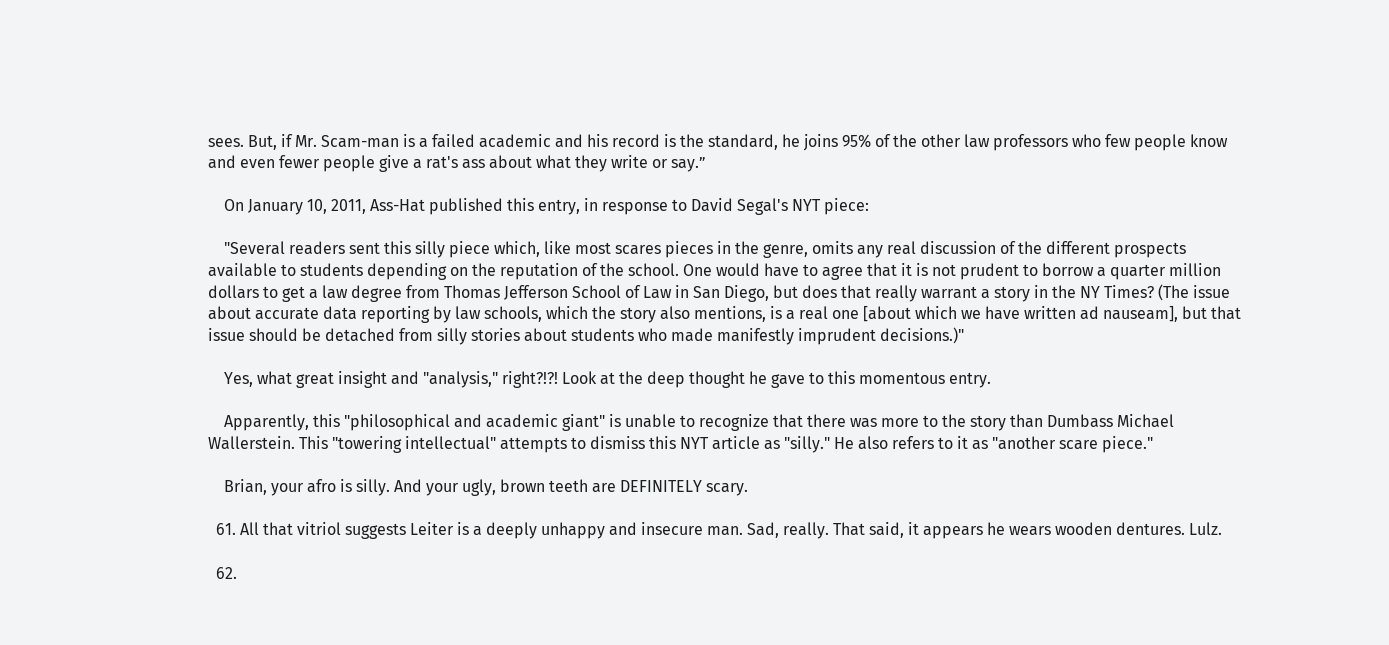sees. But, if Mr. Scam-man is a failed academic and his record is the standard, he joins 95% of the other law professors who few people know and even fewer people give a rat's ass about what they write or say.”

    On January 10, 2011, Ass-Hat published this entry, in response to David Segal's NYT piece:

    "Several readers sent this silly piece which, like most scares pieces in the genre, omits any real discussion of the different prospects available to students depending on the reputation of the school. One would have to agree that it is not prudent to borrow a quarter million dollars to get a law degree from Thomas Jefferson School of Law in San Diego, but does that really warrant a story in the NY Times? (The issue about accurate data reporting by law schools, which the story also mentions, is a real one [about which we have written ad nauseam], but that issue should be detached from silly stories about students who made manifestly imprudent decisions.)"

    Yes, what great insight and "analysis," right?!?! Look at the deep thought he gave to this momentous entry.

    Apparently, this "philosophical and academic giant" is unable to recognize that there was more to the story than Dumbass Michael Wallerstein. This "towering intellectual" attempts to dismiss this NYT article as "silly." He also refers to it as "another scare piece."

    Brian, your afro is silly. And your ugly, brown teeth are DEFINITELY scary.

  61. All that vitriol suggests Leiter is a deeply unhappy and insecure man. Sad, really. That said, it appears he wears wooden dentures. Lulz.

  62.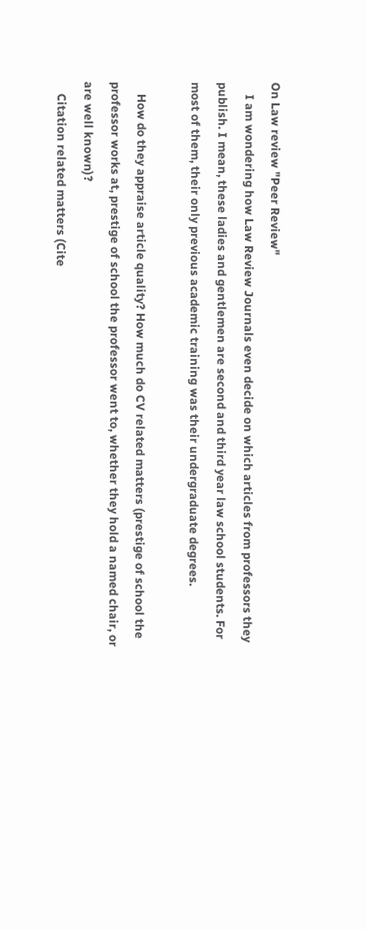On Law review "Peer Review"
    I am wondering how Law Review Journals even decide on which articles from professors they publish. I mean, these ladies and gentlemen are second and third year law school students. For most of them, their only previous academic training was their undergraduate degrees.

    How do they appraise article quality? How much do CV related matters (prestige of school the professor works at, prestige of school the professor went to, whether they hold a named chair, or are well known)?
    Citation related matters (Cite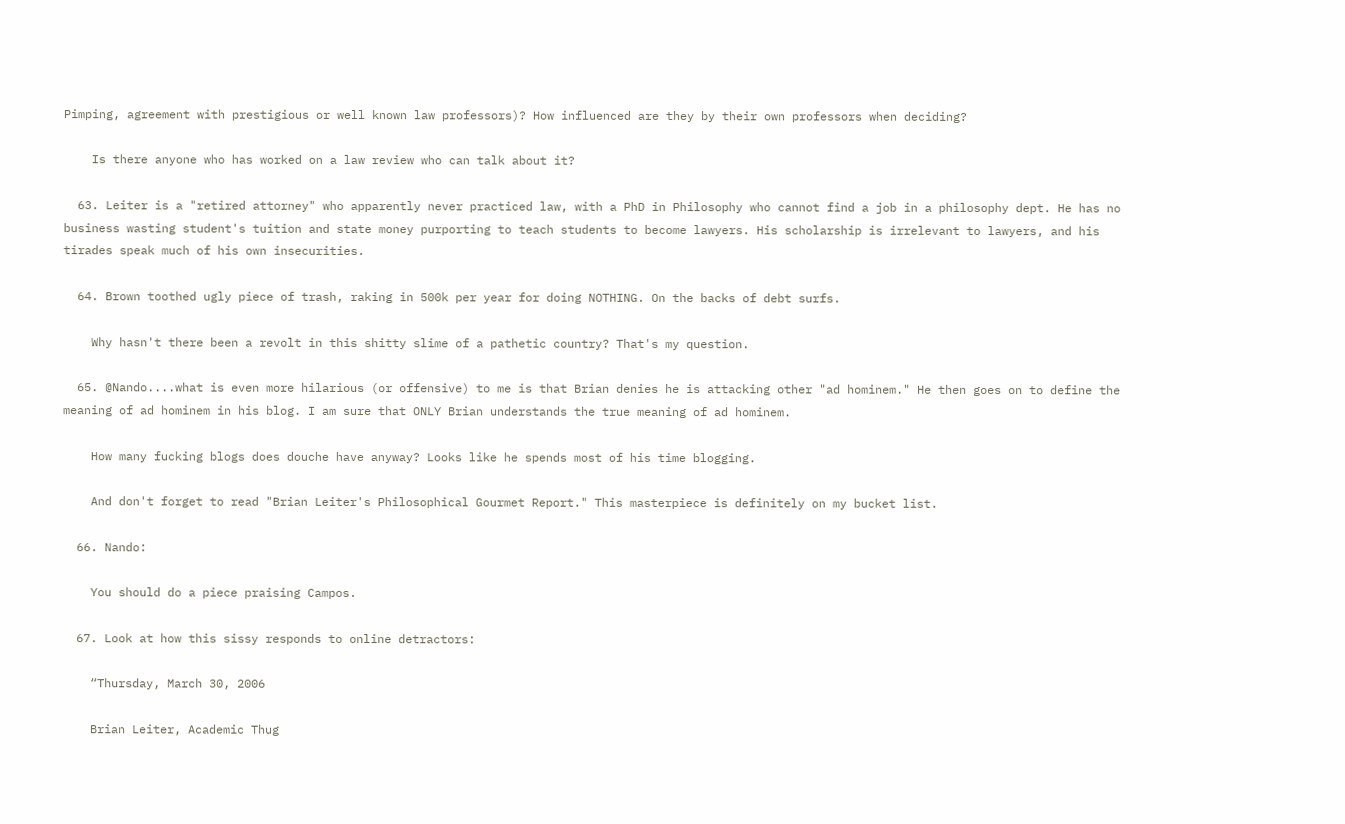Pimping, agreement with prestigious or well known law professors)? How influenced are they by their own professors when deciding?

    Is there anyone who has worked on a law review who can talk about it?

  63. Leiter is a "retired attorney" who apparently never practiced law, with a PhD in Philosophy who cannot find a job in a philosophy dept. He has no business wasting student's tuition and state money purporting to teach students to become lawyers. His scholarship is irrelevant to lawyers, and his tirades speak much of his own insecurities.

  64. Brown toothed ugly piece of trash, raking in 500k per year for doing NOTHING. On the backs of debt surfs.

    Why hasn't there been a revolt in this shitty slime of a pathetic country? That's my question.

  65. @Nando....what is even more hilarious (or offensive) to me is that Brian denies he is attacking other "ad hominem." He then goes on to define the meaning of ad hominem in his blog. I am sure that ONLY Brian understands the true meaning of ad hominem.

    How many fucking blogs does douche have anyway? Looks like he spends most of his time blogging.

    And don't forget to read "Brian Leiter's Philosophical Gourmet Report." This masterpiece is definitely on my bucket list.

  66. Nando:

    You should do a piece praising Campos.

  67. Look at how this sissy responds to online detractors:

    “Thursday, March 30, 2006

    Brian Leiter, Academic Thug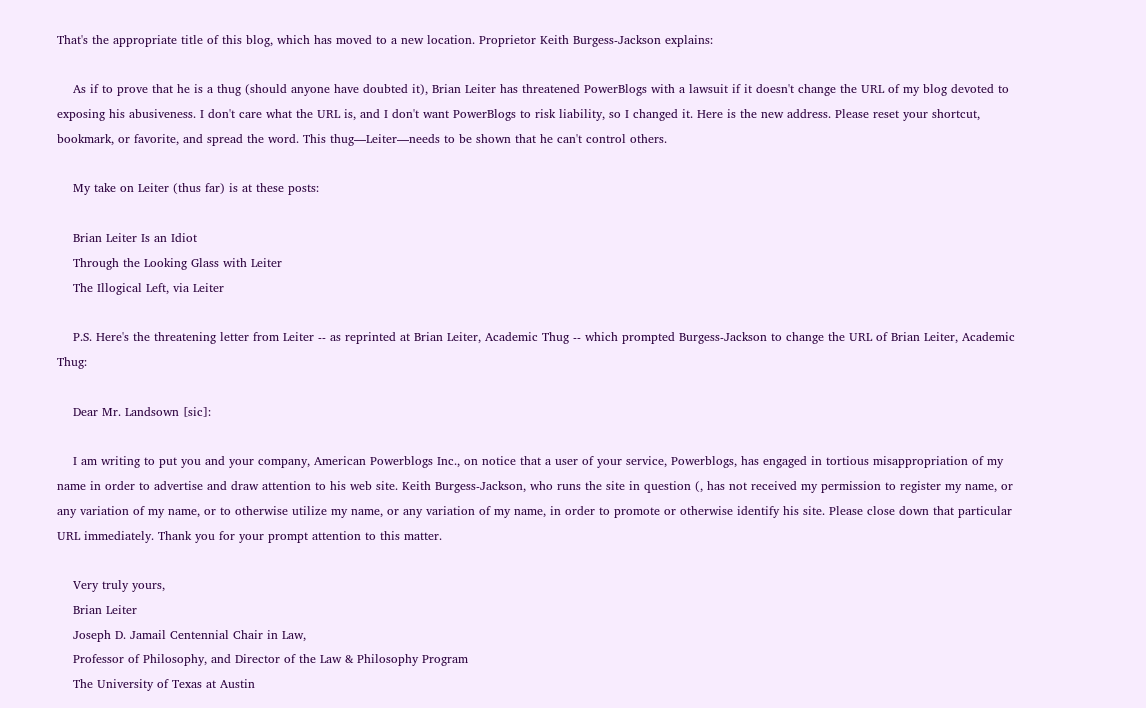That's the appropriate title of this blog, which has moved to a new location. Proprietor Keith Burgess-Jackson explains:

    As if to prove that he is a thug (should anyone have doubted it), Brian Leiter has threatened PowerBlogs with a lawsuit if it doesn't change the URL of my blog devoted to exposing his abusiveness. I don't care what the URL is, and I don't want PowerBlogs to risk liability, so I changed it. Here is the new address. Please reset your shortcut, bookmark, or favorite, and spread the word. This thug—Leiter—needs to be shown that he can't control others.

    My take on Leiter (thus far) is at these posts:

    Brian Leiter Is an Idiot
    Through the Looking Glass with Leiter
    The Illogical Left, via Leiter

    P.S. Here's the threatening letter from Leiter -- as reprinted at Brian Leiter, Academic Thug -- which prompted Burgess-Jackson to change the URL of Brian Leiter, Academic Thug:

    Dear Mr. Landsown [sic]:

    I am writing to put you and your company, American Powerblogs Inc., on notice that a user of your service, Powerblogs, has engaged in tortious misappropriation of my name in order to advertise and draw attention to his web site. Keith Burgess-Jackson, who runs the site in question (, has not received my permission to register my name, or any variation of my name, or to otherwise utilize my name, or any variation of my name, in order to promote or otherwise identify his site. Please close down that particular URL immediately. Thank you for your prompt attention to this matter.

    Very truly yours,
    Brian Leiter
    Joseph D. Jamail Centennial Chair in Law,
    Professor of Philosophy, and Director of the Law & Philosophy Program
    The University of Texas at Austin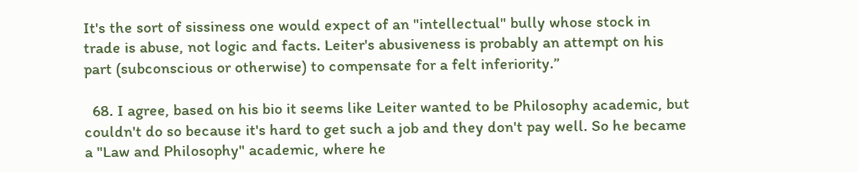It's the sort of sissiness one would expect of an "intellectual" bully whose stock in trade is abuse, not logic and facts. Leiter's abusiveness is probably an attempt on his part (subconscious or otherwise) to compensate for a felt inferiority.”

  68. I agree, based on his bio it seems like Leiter wanted to be Philosophy academic, but couldn't do so because it's hard to get such a job and they don't pay well. So he became a "Law and Philosophy" academic, where he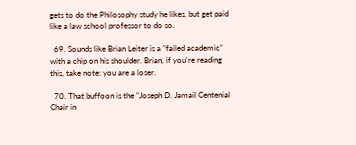gets to do the Philosophy study he likes, but get paid like a law school professor to do so.

  69. Sounds like Brian Leiter is a "failed academic" with a chip on his shoulder. Brian, if you're reading this, take note: you are a loser.

  70. That buffoon is the "Joseph D. Jamail Centenial Chair in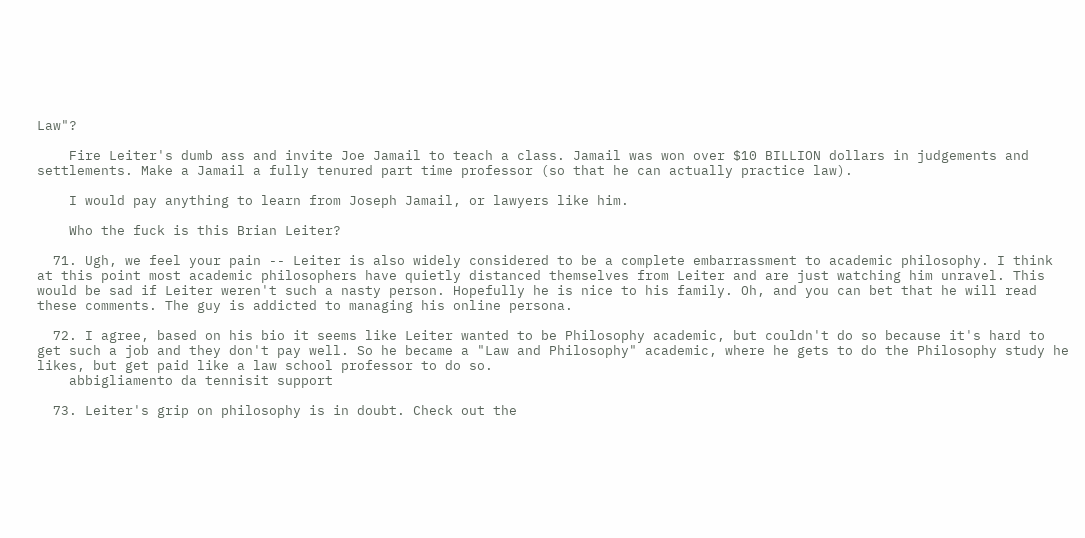Law"?

    Fire Leiter's dumb ass and invite Joe Jamail to teach a class. Jamail was won over $10 BILLION dollars in judgements and settlements. Make a Jamail a fully tenured part time professor (so that he can actually practice law).

    I would pay anything to learn from Joseph Jamail, or lawyers like him.

    Who the fuck is this Brian Leiter?

  71. Ugh, we feel your pain -- Leiter is also widely considered to be a complete embarrassment to academic philosophy. I think at this point most academic philosophers have quietly distanced themselves from Leiter and are just watching him unravel. This would be sad if Leiter weren't such a nasty person. Hopefully he is nice to his family. Oh, and you can bet that he will read these comments. The guy is addicted to managing his online persona.

  72. I agree, based on his bio it seems like Leiter wanted to be Philosophy academic, but couldn't do so because it's hard to get such a job and they don't pay well. So he became a "Law and Philosophy" academic, where he gets to do the Philosophy study he likes, but get paid like a law school professor to do so.
    abbigliamento da tennisit support

  73. Leiter's grip on philosophy is in doubt. Check out the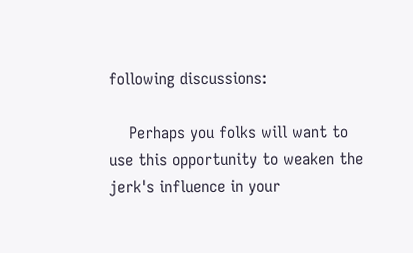following discussions:

    Perhaps you folks will want to use this opportunity to weaken the jerk's influence in your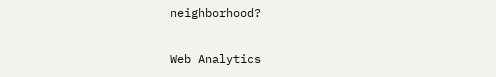neighborhood?


Web Analytics